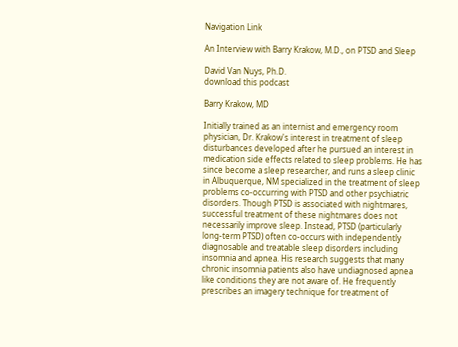Navigation Link

An Interview with Barry Krakow, M.D., on PTSD and Sleep

David Van Nuys, Ph.D.
download this podcast

Barry Krakow, MD

Initially trained as an internist and emergency room physician, Dr. Krakow's interest in treatment of sleep disturbances developed after he pursued an interest in medication side effects related to sleep problems. He has since become a sleep researcher, and runs a sleep clinic in Albuquerque, NM specialized in the treatment of sleep problems co-occurring with PTSD and other psychiatric disorders. Though PTSD is associated with nightmares, successful treatment of these nightmares does not necessarily improve sleep. Instead, PTSD (particularly long-term PTSD) often co-occurs with independently diagnosable and treatable sleep disorders including insomnia and apnea. His research suggests that many chronic insomnia patients also have undiagnosed apnea like conditions they are not aware of. He frequently prescribes an imagery technique for treatment of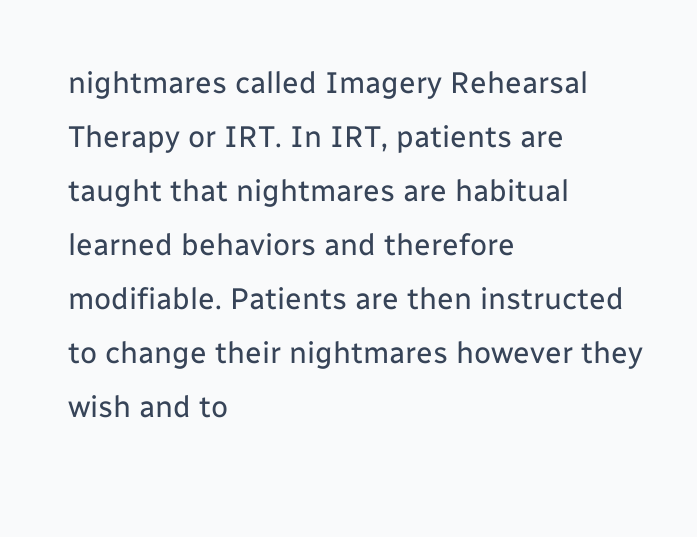nightmares called Imagery Rehearsal Therapy or IRT. In IRT, patients are taught that nightmares are habitual learned behaviors and therefore modifiable. Patients are then instructed to change their nightmares however they wish and to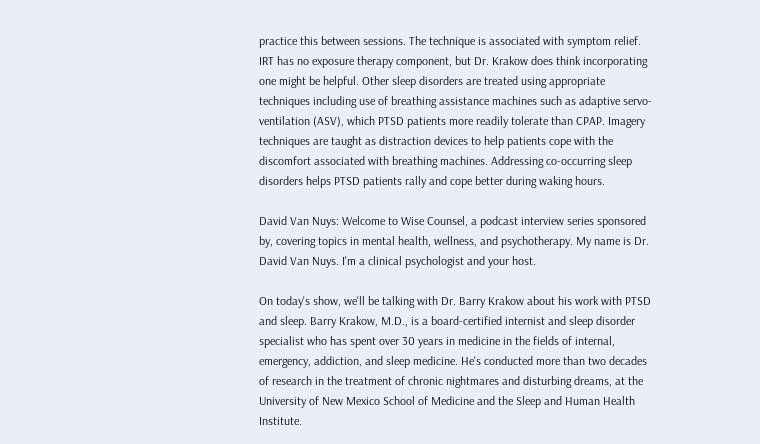practice this between sessions. The technique is associated with symptom relief. IRT has no exposure therapy component, but Dr. Krakow does think incorporating one might be helpful. Other sleep disorders are treated using appropriate techniques including use of breathing assistance machines such as adaptive servo-ventilation (ASV), which PTSD patients more readily tolerate than CPAP. Imagery techniques are taught as distraction devices to help patients cope with the discomfort associated with breathing machines. Addressing co-occurring sleep disorders helps PTSD patients rally and cope better during waking hours.

David Van Nuys: Welcome to Wise Counsel, a podcast interview series sponsored by, covering topics in mental health, wellness, and psychotherapy. My name is Dr. David Van Nuys. I'm a clinical psychologist and your host.

On today's show, we'll be talking with Dr. Barry Krakow about his work with PTSD and sleep. Barry Krakow, M.D., is a board-certified internist and sleep disorder specialist who has spent over 30 years in medicine in the fields of internal, emergency, addiction, and sleep medicine. He's conducted more than two decades of research in the treatment of chronic nightmares and disturbing dreams, at the University of New Mexico School of Medicine and the Sleep and Human Health Institute.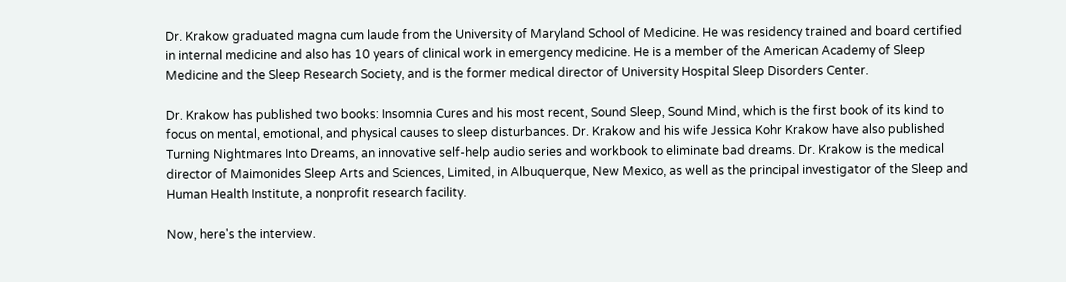Dr. Krakow graduated magna cum laude from the University of Maryland School of Medicine. He was residency trained and board certified in internal medicine and also has 10 years of clinical work in emergency medicine. He is a member of the American Academy of Sleep Medicine and the Sleep Research Society, and is the former medical director of University Hospital Sleep Disorders Center.

Dr. Krakow has published two books: Insomnia Cures and his most recent, Sound Sleep, Sound Mind, which is the first book of its kind to focus on mental, emotional, and physical causes to sleep disturbances. Dr. Krakow and his wife Jessica Kohr Krakow have also published Turning Nightmares Into Dreams, an innovative self-help audio series and workbook to eliminate bad dreams. Dr. Krakow is the medical director of Maimonides Sleep Arts and Sciences, Limited, in Albuquerque, New Mexico, as well as the principal investigator of the Sleep and Human Health Institute, a nonprofit research facility.

Now, here's the interview.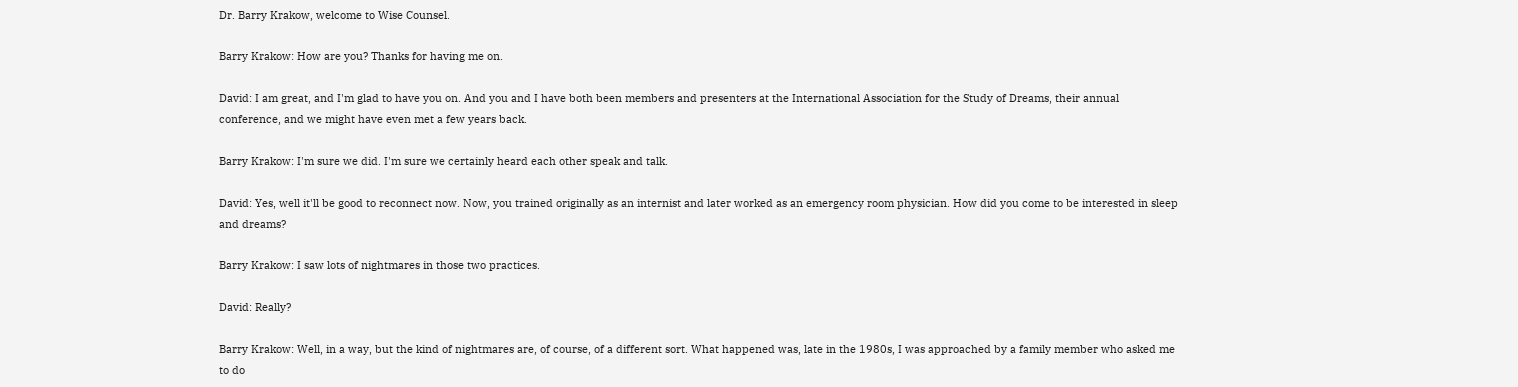Dr. Barry Krakow, welcome to Wise Counsel.

Barry Krakow: How are you? Thanks for having me on.

David: I am great, and I'm glad to have you on. And you and I have both been members and presenters at the International Association for the Study of Dreams, their annual conference, and we might have even met a few years back.

Barry Krakow: I'm sure we did. I'm sure we certainly heard each other speak and talk.

David: Yes, well it'll be good to reconnect now. Now, you trained originally as an internist and later worked as an emergency room physician. How did you come to be interested in sleep and dreams?

Barry Krakow: I saw lots of nightmares in those two practices.

David: Really?

Barry Krakow: Well, in a way, but the kind of nightmares are, of course, of a different sort. What happened was, late in the 1980s, I was approached by a family member who asked me to do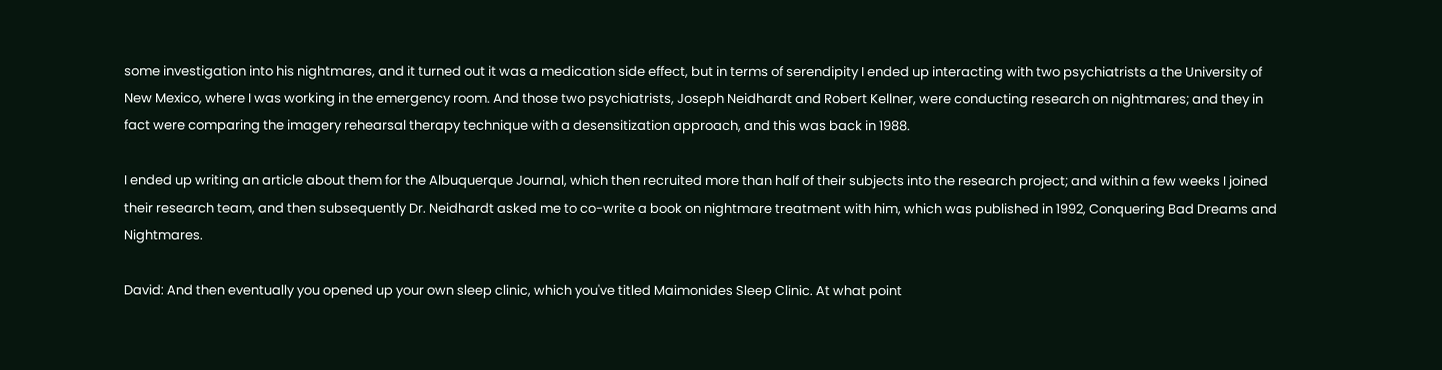some investigation into his nightmares, and it turned out it was a medication side effect, but in terms of serendipity I ended up interacting with two psychiatrists a the University of New Mexico, where I was working in the emergency room. And those two psychiatrists, Joseph Neidhardt and Robert Kellner, were conducting research on nightmares; and they in fact were comparing the imagery rehearsal therapy technique with a desensitization approach, and this was back in 1988.

I ended up writing an article about them for the Albuquerque Journal, which then recruited more than half of their subjects into the research project; and within a few weeks I joined their research team, and then subsequently Dr. Neidhardt asked me to co-write a book on nightmare treatment with him, which was published in 1992, Conquering Bad Dreams and Nightmares.

David: And then eventually you opened up your own sleep clinic, which you've titled Maimonides Sleep Clinic. At what point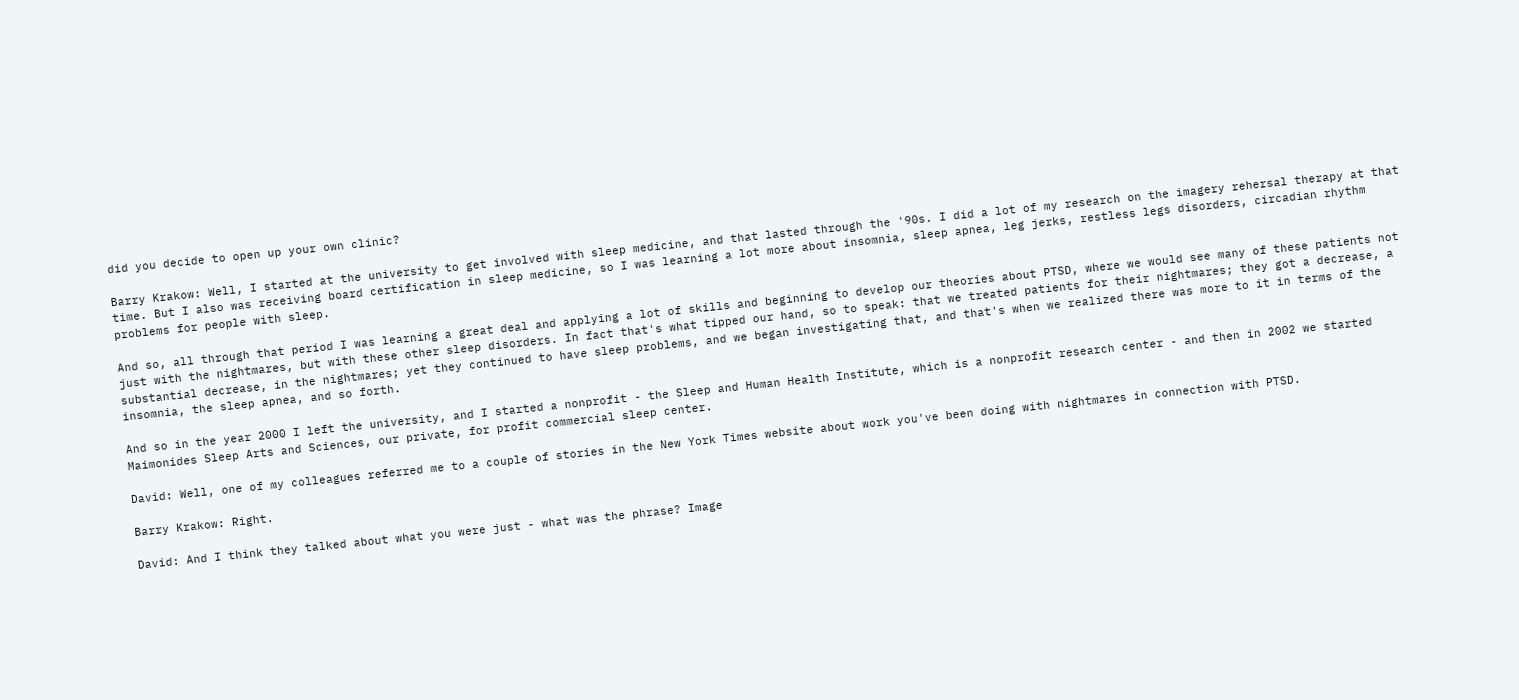did you decide to open up your own clinic?

Barry Krakow: Well, I started at the university to get involved with sleep medicine, and that lasted through the '90s. I did a lot of my research on the imagery rehersal therapy at that time. But I also was receiving board certification in sleep medicine, so I was learning a lot more about insomnia, sleep apnea, leg jerks, restless legs disorders, circadian rhythm problems for people with sleep.

And so, all through that period I was learning a great deal and applying a lot of skills and beginning to develop our theories about PTSD, where we would see many of these patients not just with the nightmares, but with these other sleep disorders. In fact that's what tipped our hand, so to speak: that we treated patients for their nightmares; they got a decrease, a substantial decrease, in the nightmares; yet they continued to have sleep problems, and we began investigating that, and that's when we realized there was more to it in terms of the insomnia, the sleep apnea, and so forth.

And so in the year 2000 I left the university, and I started a nonprofit - the Sleep and Human Health Institute, which is a nonprofit research center - and then in 2002 we started Maimonides Sleep Arts and Sciences, our private, for profit commercial sleep center.

David: Well, one of my colleagues referred me to a couple of stories in the New York Times website about work you've been doing with nightmares in connection with PTSD.

Barry Krakow: Right.

David: And I think they talked about what you were just - what was the phrase? Image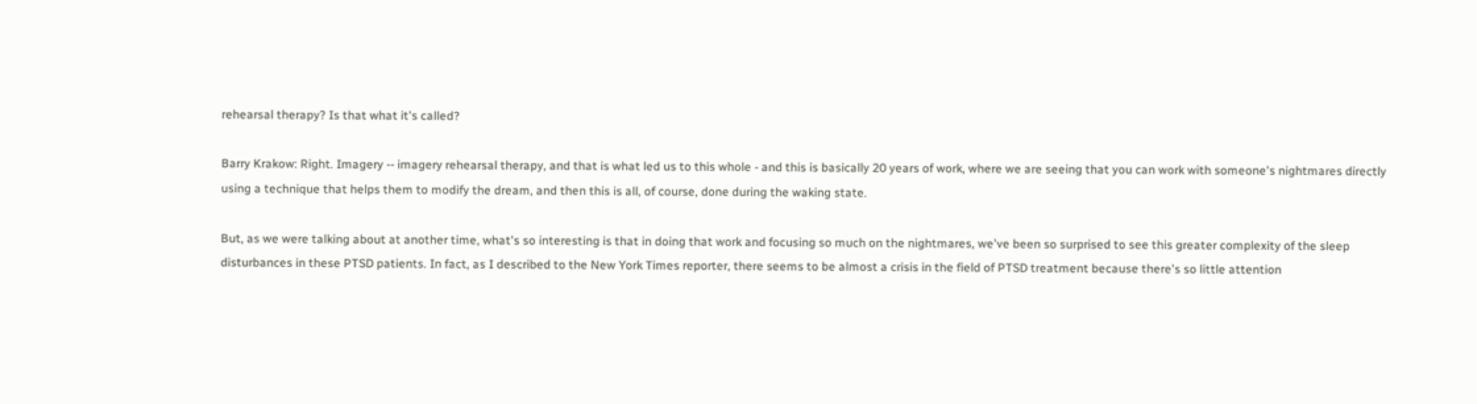rehearsal therapy? Is that what it's called?

Barry Krakow: Right. Imagery -- imagery rehearsal therapy, and that is what led us to this whole - and this is basically 20 years of work, where we are seeing that you can work with someone's nightmares directly using a technique that helps them to modify the dream, and then this is all, of course, done during the waking state.

But, as we were talking about at another time, what's so interesting is that in doing that work and focusing so much on the nightmares, we've been so surprised to see this greater complexity of the sleep disturbances in these PTSD patients. In fact, as I described to the New York Times reporter, there seems to be almost a crisis in the field of PTSD treatment because there's so little attention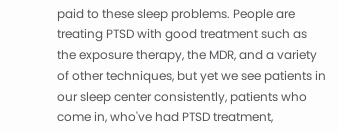paid to these sleep problems. People are treating PTSD with good treatment such as the exposure therapy, the MDR, and a variety of other techniques, but yet we see patients in our sleep center consistently, patients who come in, who've had PTSD treatment,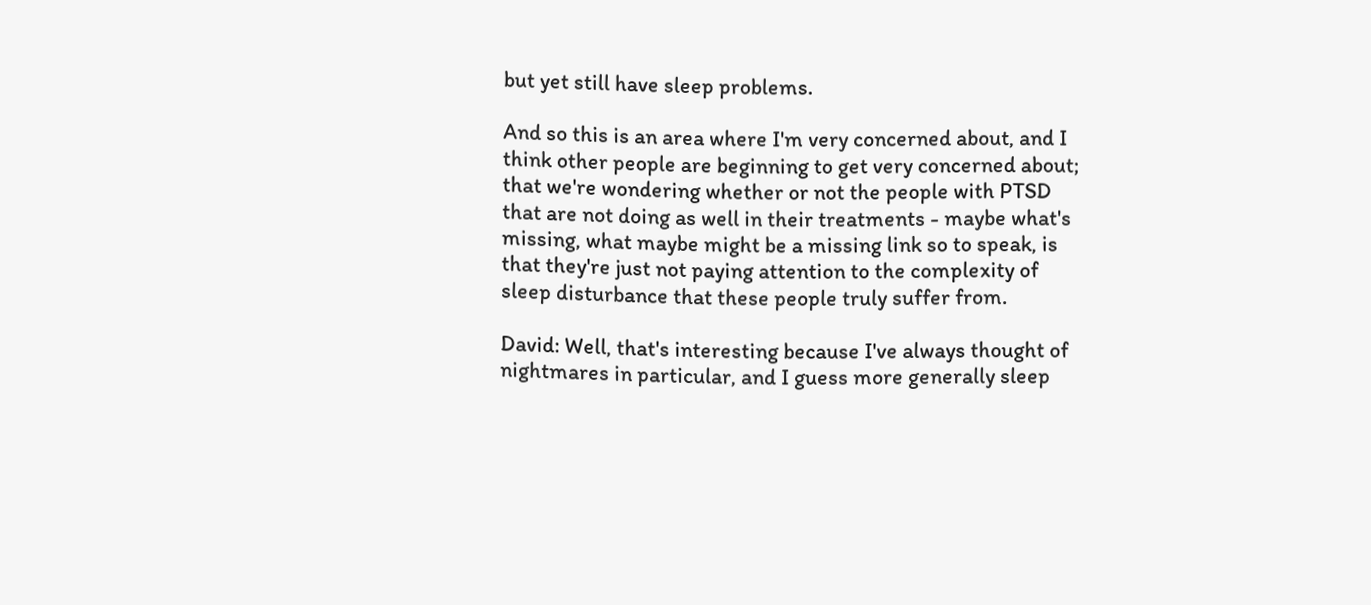but yet still have sleep problems.

And so this is an area where I'm very concerned about, and I think other people are beginning to get very concerned about; that we're wondering whether or not the people with PTSD that are not doing as well in their treatments - maybe what's missing, what maybe might be a missing link so to speak, is that they're just not paying attention to the complexity of sleep disturbance that these people truly suffer from.

David: Well, that's interesting because I've always thought of nightmares in particular, and I guess more generally sleep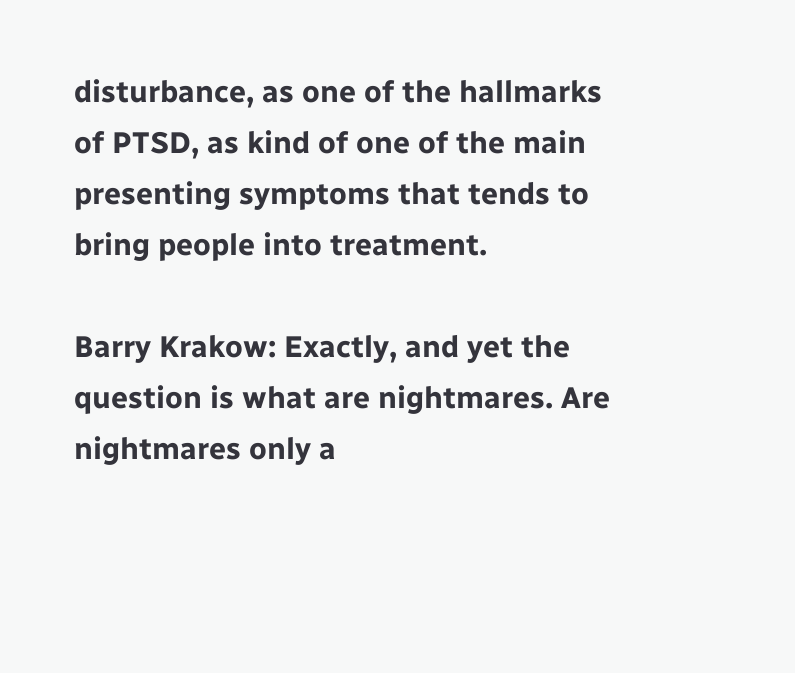disturbance, as one of the hallmarks of PTSD, as kind of one of the main presenting symptoms that tends to bring people into treatment.

Barry Krakow: Exactly, and yet the question is what are nightmares. Are nightmares only a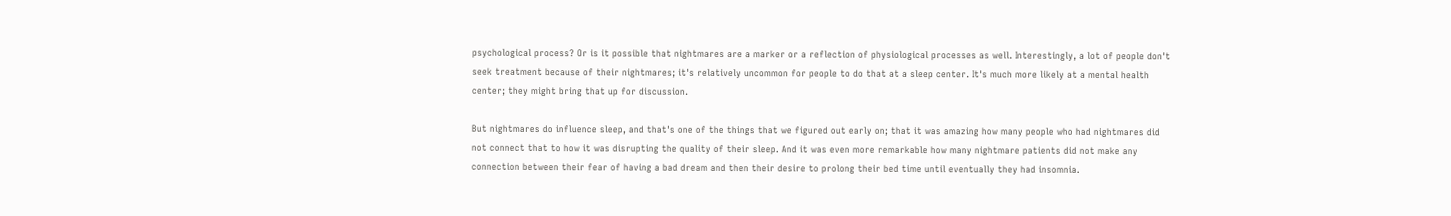psychological process? Or is it possible that nightmares are a marker or a reflection of physiological processes as well. Interestingly, a lot of people don't seek treatment because of their nightmares; it's relatively uncommon for people to do that at a sleep center. It's much more likely at a mental health center; they might bring that up for discussion.

But nightmares do influence sleep, and that's one of the things that we figured out early on; that it was amazing how many people who had nightmares did not connect that to how it was disrupting the quality of their sleep. And it was even more remarkable how many nightmare patients did not make any connection between their fear of having a bad dream and then their desire to prolong their bed time until eventually they had insomnia.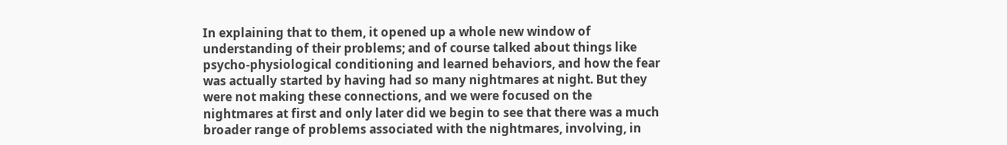In explaining that to them, it opened up a whole new window of understanding of their problems; and of course talked about things like psycho-physiological conditioning and learned behaviors, and how the fear was actually started by having had so many nightmares at night. But they were not making these connections, and we were focused on the nightmares at first and only later did we begin to see that there was a much broader range of problems associated with the nightmares, involving, in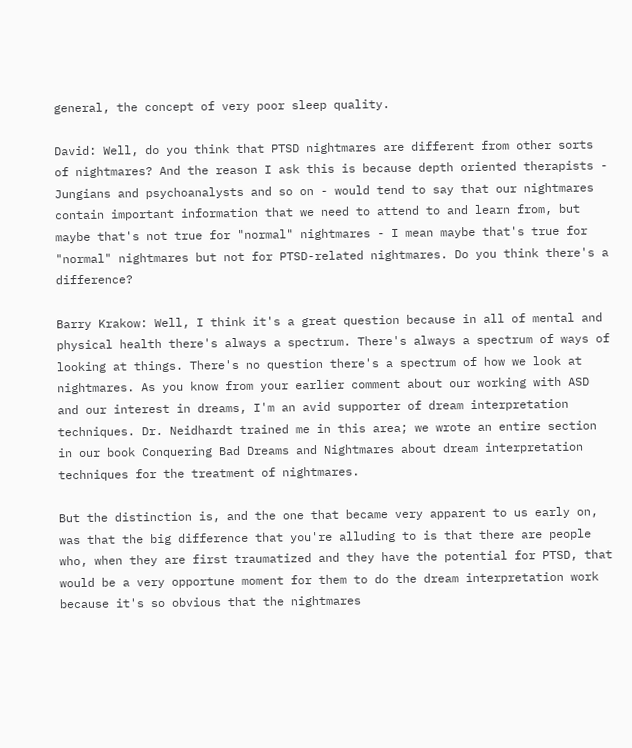general, the concept of very poor sleep quality.

David: Well, do you think that PTSD nightmares are different from other sorts of nightmares? And the reason I ask this is because depth oriented therapists - Jungians and psychoanalysts and so on - would tend to say that our nightmares contain important information that we need to attend to and learn from, but maybe that's not true for "normal" nightmares - I mean maybe that's true for "normal" nightmares but not for PTSD-related nightmares. Do you think there's a difference?

Barry Krakow: Well, I think it's a great question because in all of mental and physical health there's always a spectrum. There's always a spectrum of ways of looking at things. There's no question there's a spectrum of how we look at nightmares. As you know from your earlier comment about our working with ASD and our interest in dreams, I'm an avid supporter of dream interpretation techniques. Dr. Neidhardt trained me in this area; we wrote an entire section in our book Conquering Bad Dreams and Nightmares about dream interpretation techniques for the treatment of nightmares.

But the distinction is, and the one that became very apparent to us early on, was that the big difference that you're alluding to is that there are people who, when they are first traumatized and they have the potential for PTSD, that would be a very opportune moment for them to do the dream interpretation work because it's so obvious that the nightmares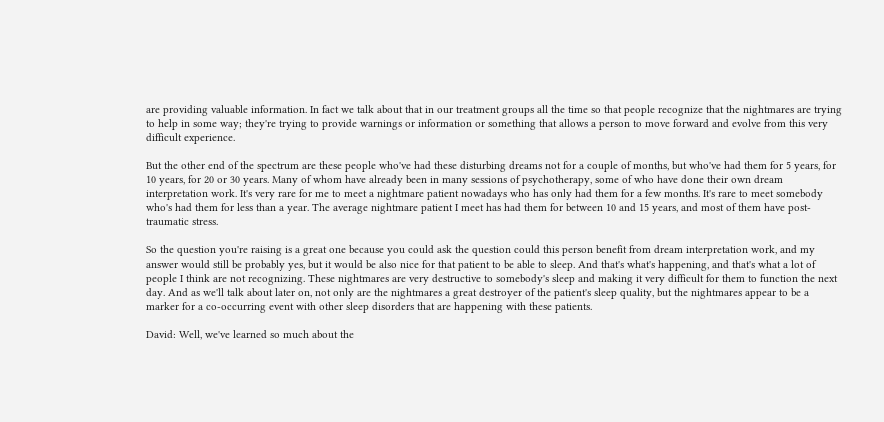are providing valuable information. In fact we talk about that in our treatment groups all the time so that people recognize that the nightmares are trying to help in some way; they're trying to provide warnings or information or something that allows a person to move forward and evolve from this very difficult experience.

But the other end of the spectrum are these people who've had these disturbing dreams not for a couple of months, but who've had them for 5 years, for 10 years, for 20 or 30 years. Many of whom have already been in many sessions of psychotherapy, some of who have done their own dream interpretation work. It's very rare for me to meet a nightmare patient nowadays who has only had them for a few months. It's rare to meet somebody who's had them for less than a year. The average nightmare patient I meet has had them for between 10 and 15 years, and most of them have post-traumatic stress.

So the question you're raising is a great one because you could ask the question could this person benefit from dream interpretation work, and my answer would still be probably yes, but it would be also nice for that patient to be able to sleep. And that's what's happening, and that's what a lot of people I think are not recognizing. These nightmares are very destructive to somebody's sleep and making it very difficult for them to function the next day. And as we'll talk about later on, not only are the nightmares a great destroyer of the patient's sleep quality, but the nightmares appear to be a marker for a co-occurring event with other sleep disorders that are happening with these patients.

David: Well, we've learned so much about the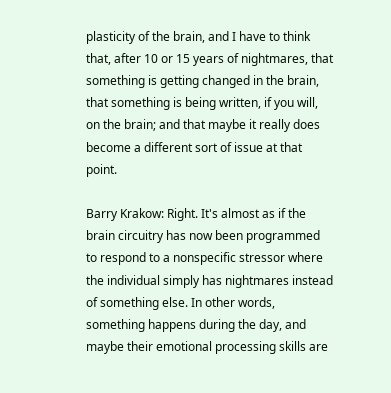plasticity of the brain, and I have to think that, after 10 or 15 years of nightmares, that something is getting changed in the brain, that something is being written, if you will, on the brain; and that maybe it really does become a different sort of issue at that point.

Barry Krakow: Right. It's almost as if the brain circuitry has now been programmed to respond to a nonspecific stressor where the individual simply has nightmares instead of something else. In other words, something happens during the day, and maybe their emotional processing skills are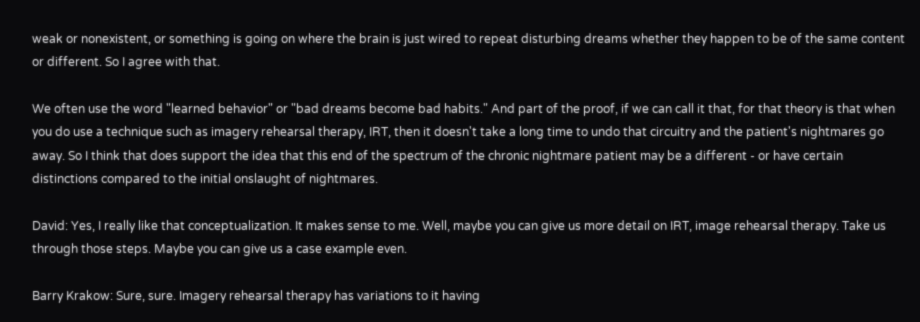weak or nonexistent, or something is going on where the brain is just wired to repeat disturbing dreams whether they happen to be of the same content or different. So I agree with that.

We often use the word "learned behavior" or "bad dreams become bad habits." And part of the proof, if we can call it that, for that theory is that when you do use a technique such as imagery rehearsal therapy, IRT, then it doesn't take a long time to undo that circuitry and the patient's nightmares go away. So I think that does support the idea that this end of the spectrum of the chronic nightmare patient may be a different - or have certain distinctions compared to the initial onslaught of nightmares.

David: Yes, I really like that conceptualization. It makes sense to me. Well, maybe you can give us more detail on IRT, image rehearsal therapy. Take us through those steps. Maybe you can give us a case example even.

Barry Krakow: Sure, sure. Imagery rehearsal therapy has variations to it having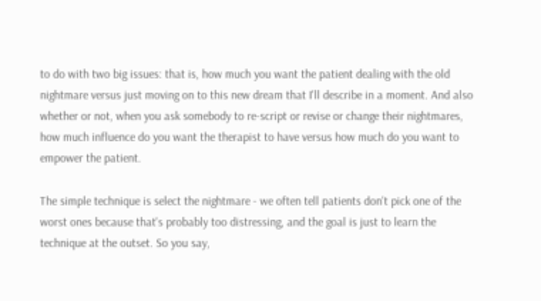to do with two big issues: that is, how much you want the patient dealing with the old nightmare versus just moving on to this new dream that I'll describe in a moment. And also whether or not, when you ask somebody to re-script or revise or change their nightmares, how much influence do you want the therapist to have versus how much do you want to empower the patient.

The simple technique is select the nightmare - we often tell patients don't pick one of the worst ones because that's probably too distressing, and the goal is just to learn the technique at the outset. So you say,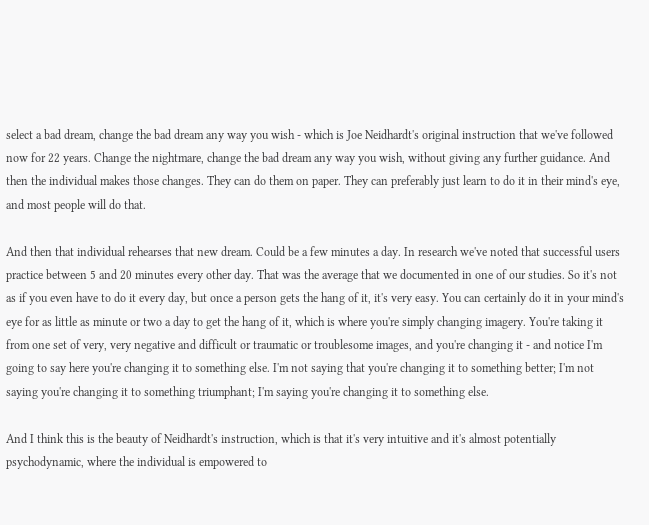select a bad dream, change the bad dream any way you wish - which is Joe Neidhardt's original instruction that we've followed now for 22 years. Change the nightmare, change the bad dream any way you wish, without giving any further guidance. And then the individual makes those changes. They can do them on paper. They can preferably just learn to do it in their mind's eye, and most people will do that.

And then that individual rehearses that new dream. Could be a few minutes a day. In research we've noted that successful users practice between 5 and 20 minutes every other day. That was the average that we documented in one of our studies. So it's not as if you even have to do it every day, but once a person gets the hang of it, it's very easy. You can certainly do it in your mind's eye for as little as minute or two a day to get the hang of it, which is where you're simply changing imagery. You're taking it from one set of very, very negative and difficult or traumatic or troublesome images, and you're changing it - and notice I'm going to say here you're changing it to something else. I'm not saying that you're changing it to something better; I'm not saying you're changing it to something triumphant; I'm saying you're changing it to something else.

And I think this is the beauty of Neidhardt's instruction, which is that it's very intuitive and it's almost potentially psychodynamic, where the individual is empowered to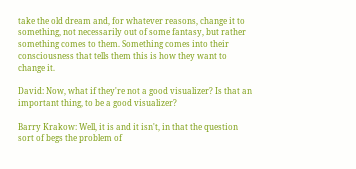take the old dream and, for whatever reasons, change it to something, not necessarily out of some fantasy, but rather something comes to them. Something comes into their consciousness that tells them this is how they want to change it.

David: Now, what if they're not a good visualizer? Is that an important thing, to be a good visualizer?

Barry Krakow: Well, it is and it isn't, in that the question sort of begs the problem of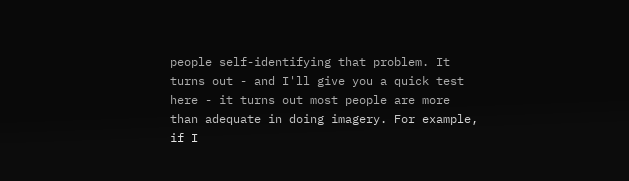people self-identifying that problem. It turns out - and I'll give you a quick test here - it turns out most people are more than adequate in doing imagery. For example, if I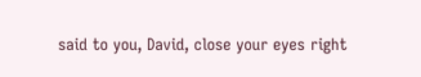said to you, David, close your eyes right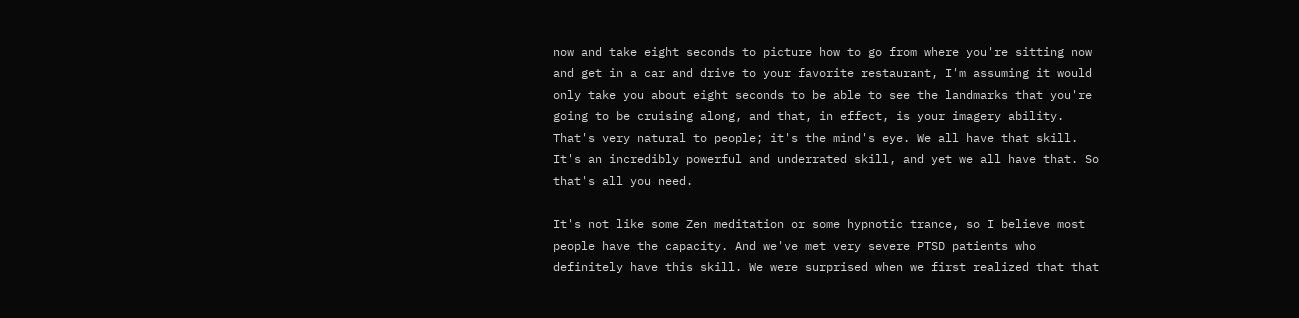now and take eight seconds to picture how to go from where you're sitting now and get in a car and drive to your favorite restaurant, I'm assuming it would only take you about eight seconds to be able to see the landmarks that you're going to be cruising along, and that, in effect, is your imagery ability. That's very natural to people; it's the mind's eye. We all have that skill. It's an incredibly powerful and underrated skill, and yet we all have that. So that's all you need.

It's not like some Zen meditation or some hypnotic trance, so I believe most people have the capacity. And we've met very severe PTSD patients who definitely have this skill. We were surprised when we first realized that that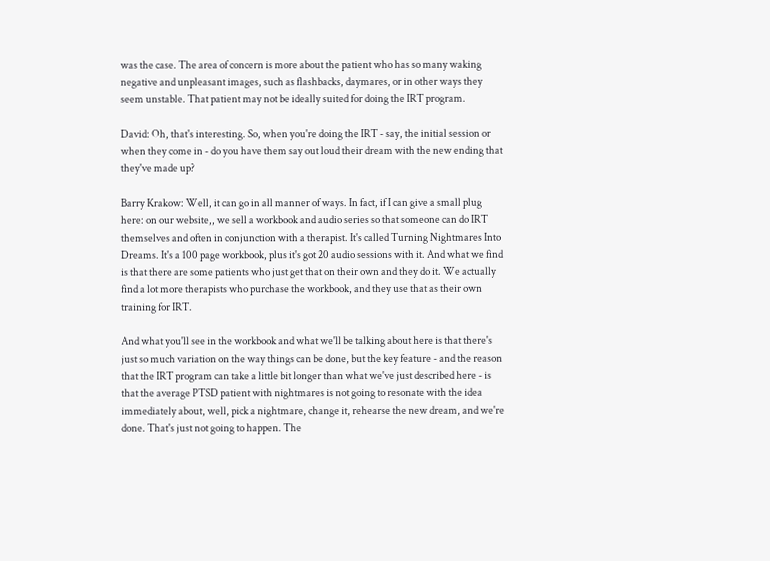was the case. The area of concern is more about the patient who has so many waking negative and unpleasant images, such as flashbacks, daymares, or in other ways they seem unstable. That patient may not be ideally suited for doing the IRT program.

David: Oh, that's interesting. So, when you're doing the IRT - say, the initial session or when they come in - do you have them say out loud their dream with the new ending that they've made up?

Barry Krakow: Well, it can go in all manner of ways. In fact, if I can give a small plug here: on our website,, we sell a workbook and audio series so that someone can do IRT themselves and often in conjunction with a therapist. It's called Turning Nightmares Into Dreams. It's a 100 page workbook, plus it's got 20 audio sessions with it. And what we find is that there are some patients who just get that on their own and they do it. We actually find a lot more therapists who purchase the workbook, and they use that as their own training for IRT.

And what you'll see in the workbook and what we'll be talking about here is that there's just so much variation on the way things can be done, but the key feature - and the reason that the IRT program can take a little bit longer than what we've just described here - is that the average PTSD patient with nightmares is not going to resonate with the idea immediately about, well, pick a nightmare, change it, rehearse the new dream, and we're done. That's just not going to happen. The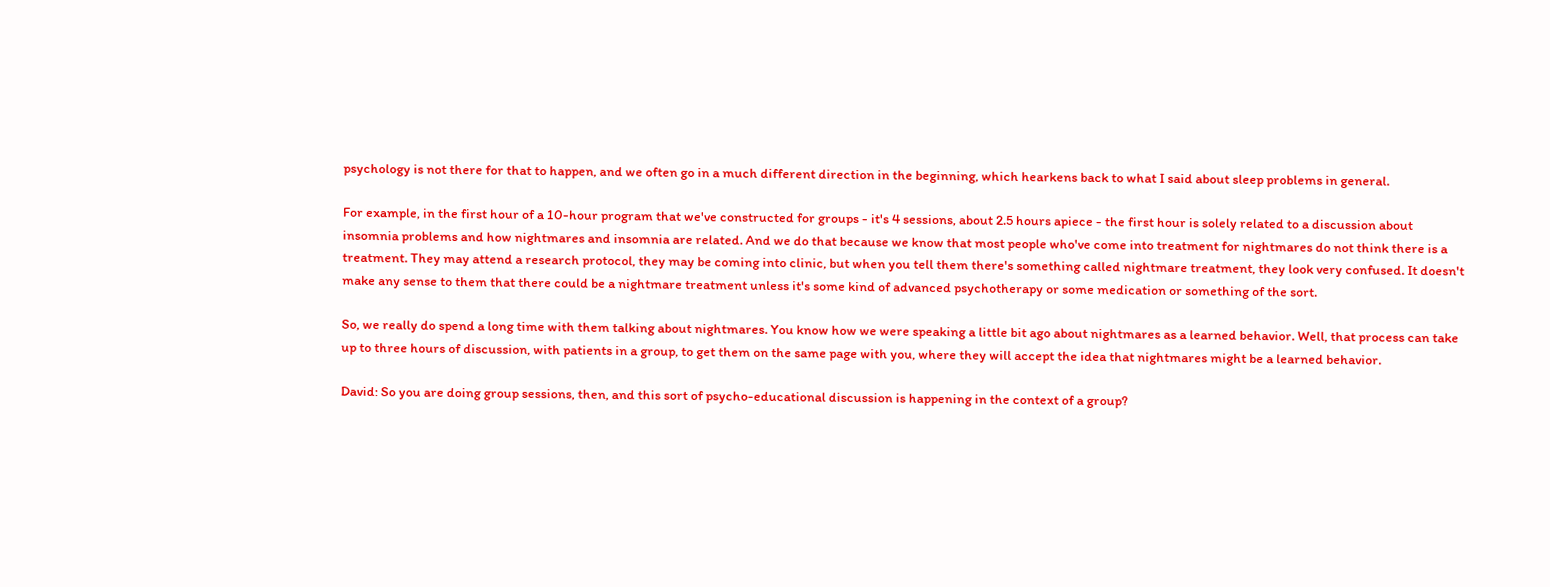psychology is not there for that to happen, and we often go in a much different direction in the beginning, which hearkens back to what I said about sleep problems in general.

For example, in the first hour of a 10-hour program that we've constructed for groups - it's 4 sessions, about 2.5 hours apiece - the first hour is solely related to a discussion about insomnia problems and how nightmares and insomnia are related. And we do that because we know that most people who've come into treatment for nightmares do not think there is a treatment. They may attend a research protocol, they may be coming into clinic, but when you tell them there's something called nightmare treatment, they look very confused. It doesn't make any sense to them that there could be a nightmare treatment unless it's some kind of advanced psychotherapy or some medication or something of the sort.

So, we really do spend a long time with them talking about nightmares. You know how we were speaking a little bit ago about nightmares as a learned behavior. Well, that process can take up to three hours of discussion, with patients in a group, to get them on the same page with you, where they will accept the idea that nightmares might be a learned behavior.

David: So you are doing group sessions, then, and this sort of psycho-educational discussion is happening in the context of a group?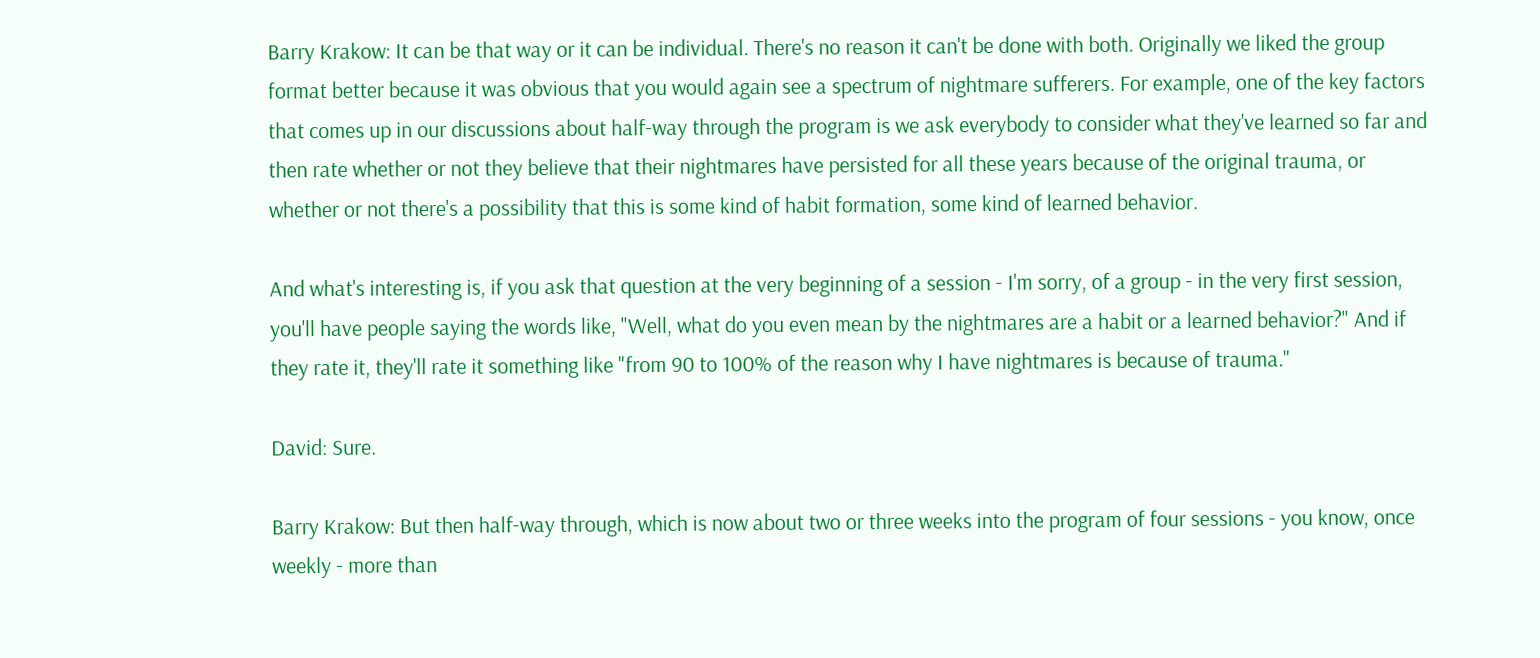Barry Krakow: It can be that way or it can be individual. There's no reason it can't be done with both. Originally we liked the group format better because it was obvious that you would again see a spectrum of nightmare sufferers. For example, one of the key factors that comes up in our discussions about half-way through the program is we ask everybody to consider what they've learned so far and then rate whether or not they believe that their nightmares have persisted for all these years because of the original trauma, or whether or not there's a possibility that this is some kind of habit formation, some kind of learned behavior.

And what's interesting is, if you ask that question at the very beginning of a session - I'm sorry, of a group - in the very first session, you'll have people saying the words like, "Well, what do you even mean by the nightmares are a habit or a learned behavior?" And if they rate it, they'll rate it something like "from 90 to 100% of the reason why I have nightmares is because of trauma."

David: Sure.

Barry Krakow: But then half-way through, which is now about two or three weeks into the program of four sessions - you know, once weekly - more than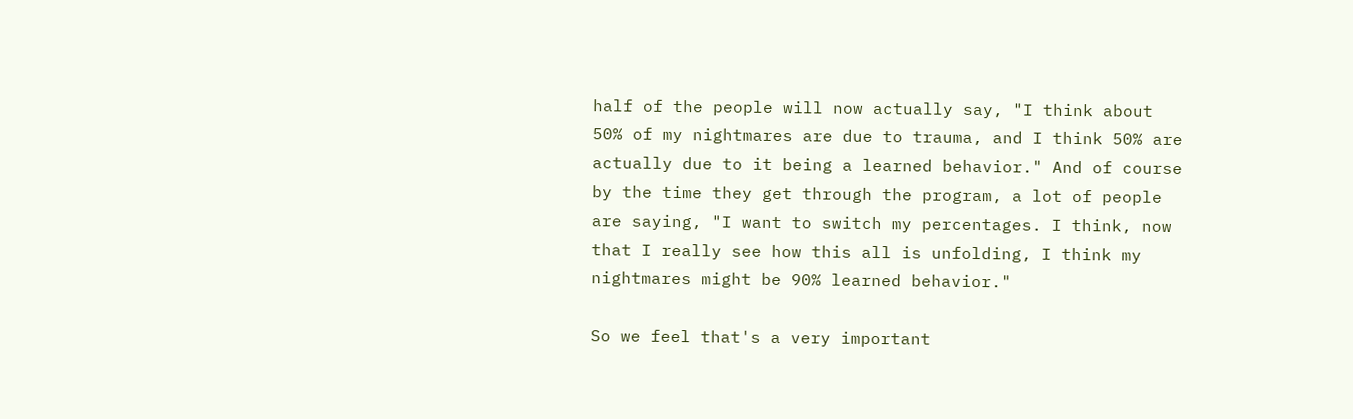half of the people will now actually say, "I think about 50% of my nightmares are due to trauma, and I think 50% are actually due to it being a learned behavior." And of course by the time they get through the program, a lot of people are saying, "I want to switch my percentages. I think, now that I really see how this all is unfolding, I think my nightmares might be 90% learned behavior."

So we feel that's a very important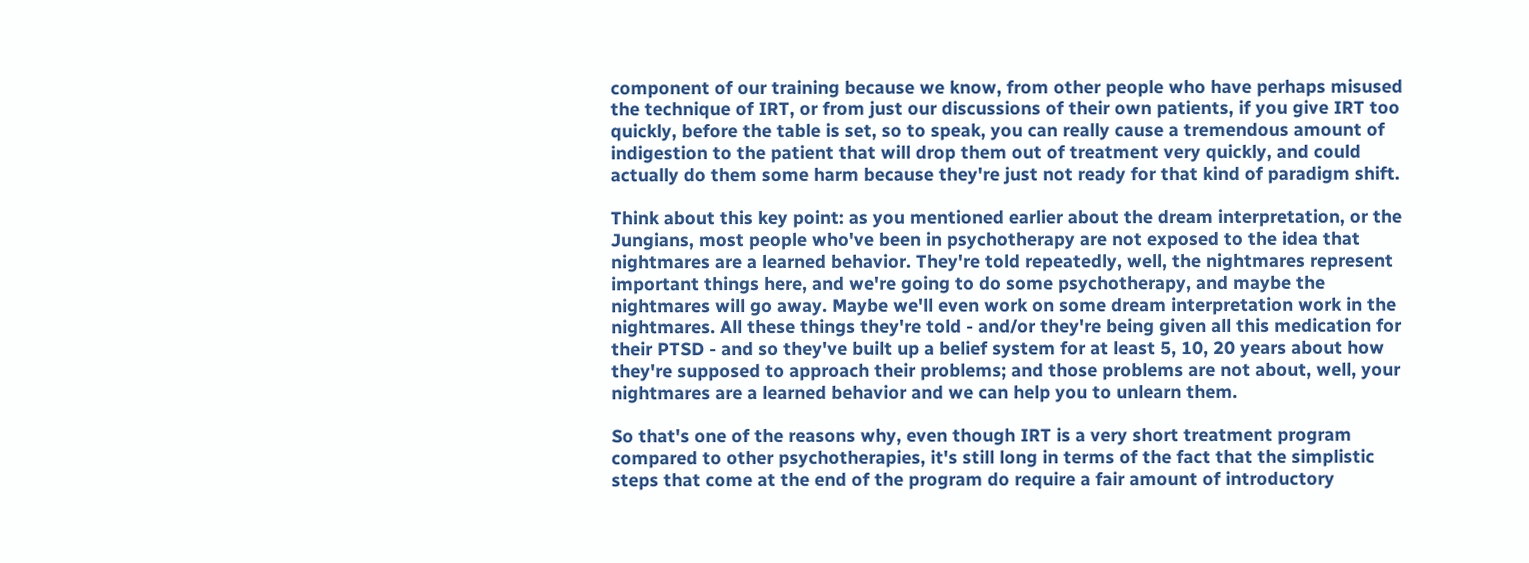component of our training because we know, from other people who have perhaps misused the technique of IRT, or from just our discussions of their own patients, if you give IRT too quickly, before the table is set, so to speak, you can really cause a tremendous amount of indigestion to the patient that will drop them out of treatment very quickly, and could actually do them some harm because they're just not ready for that kind of paradigm shift.

Think about this key point: as you mentioned earlier about the dream interpretation, or the Jungians, most people who've been in psychotherapy are not exposed to the idea that nightmares are a learned behavior. They're told repeatedly, well, the nightmares represent important things here, and we're going to do some psychotherapy, and maybe the nightmares will go away. Maybe we'll even work on some dream interpretation work in the nightmares. All these things they're told - and/or they're being given all this medication for their PTSD - and so they've built up a belief system for at least 5, 10, 20 years about how they're supposed to approach their problems; and those problems are not about, well, your nightmares are a learned behavior and we can help you to unlearn them.

So that's one of the reasons why, even though IRT is a very short treatment program compared to other psychotherapies, it's still long in terms of the fact that the simplistic steps that come at the end of the program do require a fair amount of introductory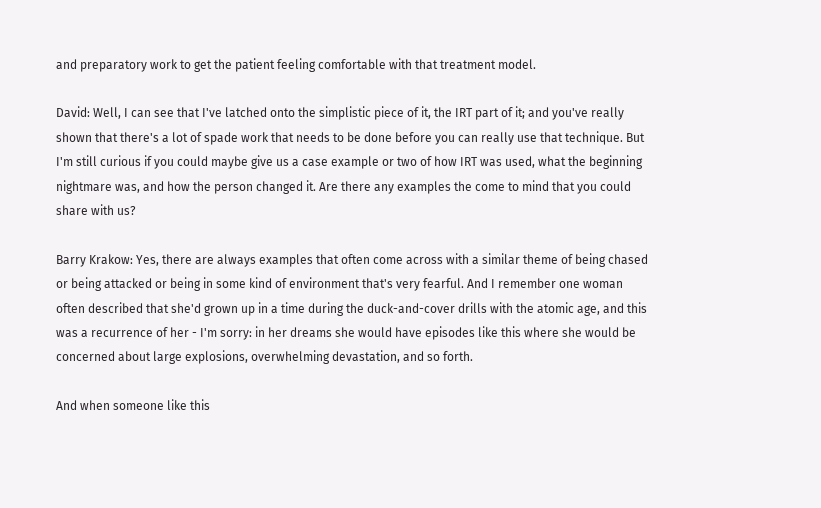and preparatory work to get the patient feeling comfortable with that treatment model.

David: Well, I can see that I've latched onto the simplistic piece of it, the IRT part of it; and you've really shown that there's a lot of spade work that needs to be done before you can really use that technique. But I'm still curious if you could maybe give us a case example or two of how IRT was used, what the beginning nightmare was, and how the person changed it. Are there any examples the come to mind that you could share with us?

Barry Krakow: Yes, there are always examples that often come across with a similar theme of being chased or being attacked or being in some kind of environment that's very fearful. And I remember one woman often described that she'd grown up in a time during the duck-and-cover drills with the atomic age, and this was a recurrence of her - I'm sorry: in her dreams she would have episodes like this where she would be concerned about large explosions, overwhelming devastation, and so forth.

And when someone like this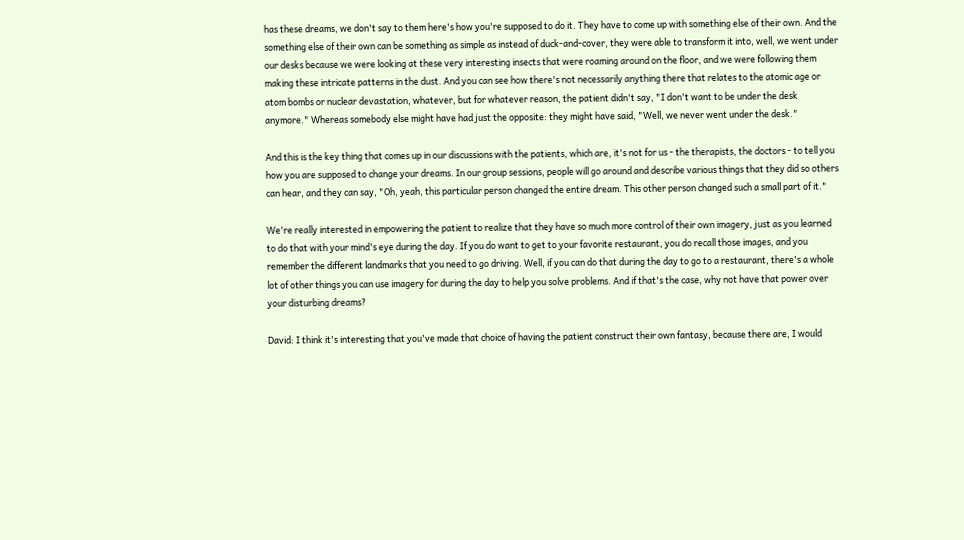has these dreams, we don't say to them here's how you're supposed to do it. They have to come up with something else of their own. And the something else of their own can be something as simple as instead of duck-and-cover, they were able to transform it into, well, we went under our desks because we were looking at these very interesting insects that were roaming around on the floor, and we were following them making these intricate patterns in the dust. And you can see how there's not necessarily anything there that relates to the atomic age or atom bombs or nuclear devastation, whatever, but for whatever reason, the patient didn't say, "I don't want to be under the desk anymore." Whereas somebody else might have had just the opposite: they might have said, "Well, we never went under the desk."

And this is the key thing that comes up in our discussions with the patients, which are, it's not for us - the therapists, the doctors - to tell you how you are supposed to change your dreams. In our group sessions, people will go around and describe various things that they did so others can hear, and they can say, "Oh, yeah, this particular person changed the entire dream. This other person changed such a small part of it."

We're really interested in empowering the patient to realize that they have so much more control of their own imagery, just as you learned to do that with your mind's eye during the day. If you do want to get to your favorite restaurant, you do recall those images, and you remember the different landmarks that you need to go driving. Well, if you can do that during the day to go to a restaurant, there's a whole lot of other things you can use imagery for during the day to help you solve problems. And if that's the case, why not have that power over your disturbing dreams?

David: I think it's interesting that you've made that choice of having the patient construct their own fantasy, because there are, I would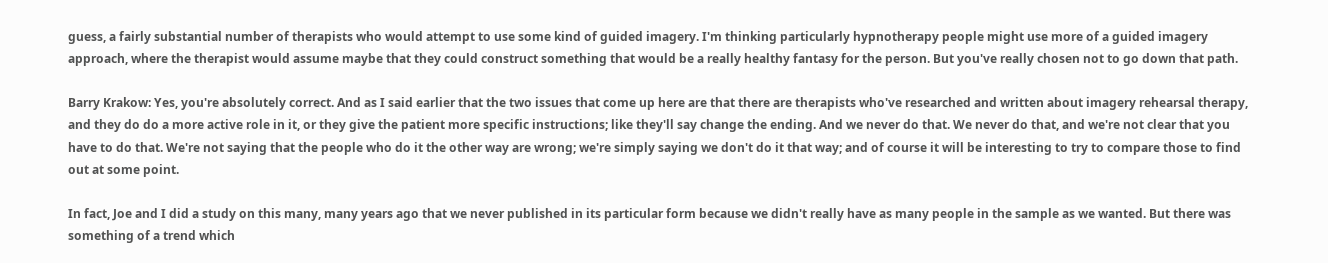guess, a fairly substantial number of therapists who would attempt to use some kind of guided imagery. I'm thinking particularly hypnotherapy people might use more of a guided imagery approach, where the therapist would assume maybe that they could construct something that would be a really healthy fantasy for the person. But you've really chosen not to go down that path.

Barry Krakow: Yes, you're absolutely correct. And as I said earlier that the two issues that come up here are that there are therapists who've researched and written about imagery rehearsal therapy, and they do do a more active role in it, or they give the patient more specific instructions; like they'll say change the ending. And we never do that. We never do that, and we're not clear that you have to do that. We're not saying that the people who do it the other way are wrong; we're simply saying we don't do it that way; and of course it will be interesting to try to compare those to find out at some point.

In fact, Joe and I did a study on this many, many years ago that we never published in its particular form because we didn't really have as many people in the sample as we wanted. But there was something of a trend which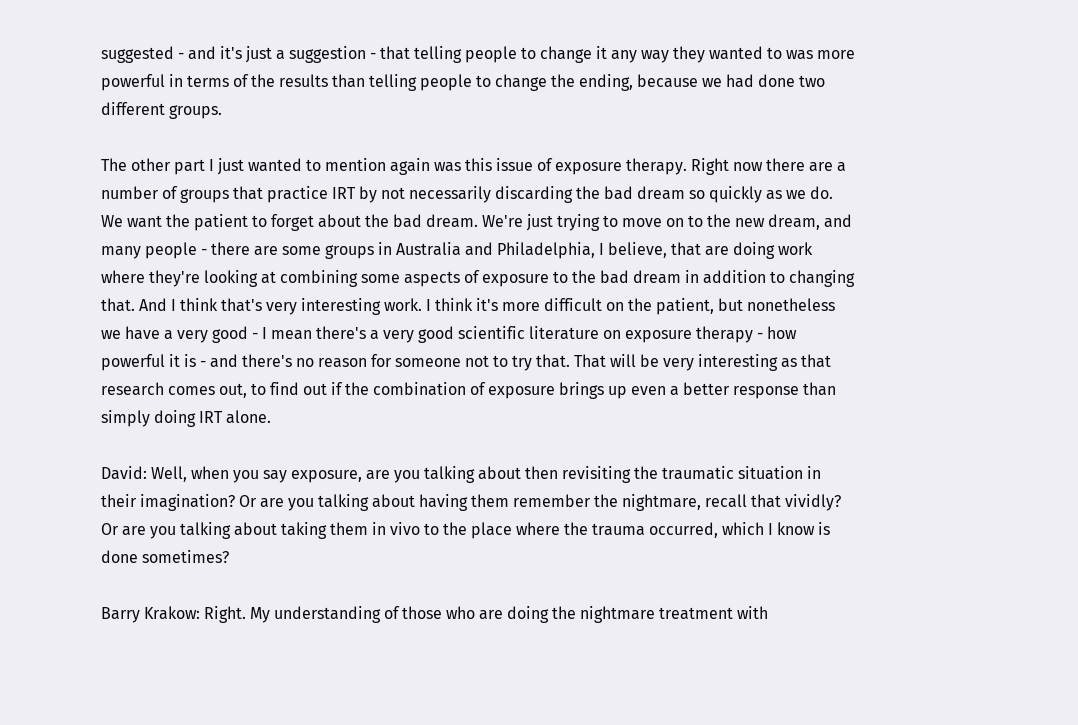suggested - and it's just a suggestion - that telling people to change it any way they wanted to was more powerful in terms of the results than telling people to change the ending, because we had done two different groups.

The other part I just wanted to mention again was this issue of exposure therapy. Right now there are a number of groups that practice IRT by not necessarily discarding the bad dream so quickly as we do. We want the patient to forget about the bad dream. We're just trying to move on to the new dream, and many people - there are some groups in Australia and Philadelphia, I believe, that are doing work where they're looking at combining some aspects of exposure to the bad dream in addition to changing that. And I think that's very interesting work. I think it's more difficult on the patient, but nonetheless we have a very good - I mean there's a very good scientific literature on exposure therapy - how powerful it is - and there's no reason for someone not to try that. That will be very interesting as that research comes out, to find out if the combination of exposure brings up even a better response than simply doing IRT alone.

David: Well, when you say exposure, are you talking about then revisiting the traumatic situation in their imagination? Or are you talking about having them remember the nightmare, recall that vividly? Or are you talking about taking them in vivo to the place where the trauma occurred, which I know is done sometimes?

Barry Krakow: Right. My understanding of those who are doing the nightmare treatment with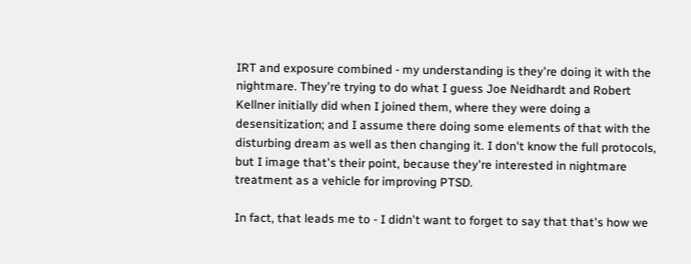IRT and exposure combined - my understanding is they're doing it with the nightmare. They're trying to do what I guess Joe Neidhardt and Robert Kellner initially did when I joined them, where they were doing a desensitization; and I assume there doing some elements of that with the disturbing dream as well as then changing it. I don't know the full protocols, but I image that's their point, because they're interested in nightmare treatment as a vehicle for improving PTSD.

In fact, that leads me to - I didn't want to forget to say that that's how we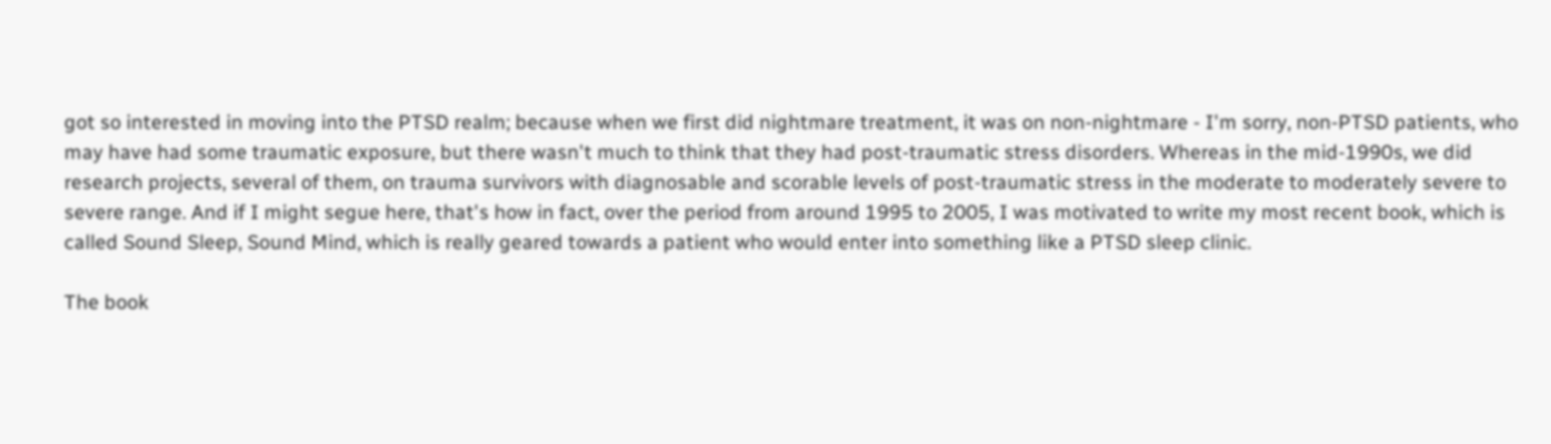got so interested in moving into the PTSD realm; because when we first did nightmare treatment, it was on non-nightmare - I'm sorry, non-PTSD patients, who may have had some traumatic exposure, but there wasn't much to think that they had post-traumatic stress disorders. Whereas in the mid-1990s, we did research projects, several of them, on trauma survivors with diagnosable and scorable levels of post-traumatic stress in the moderate to moderately severe to severe range. And if I might segue here, that's how in fact, over the period from around 1995 to 2005, I was motivated to write my most recent book, which is called Sound Sleep, Sound Mind, which is really geared towards a patient who would enter into something like a PTSD sleep clinic.

The book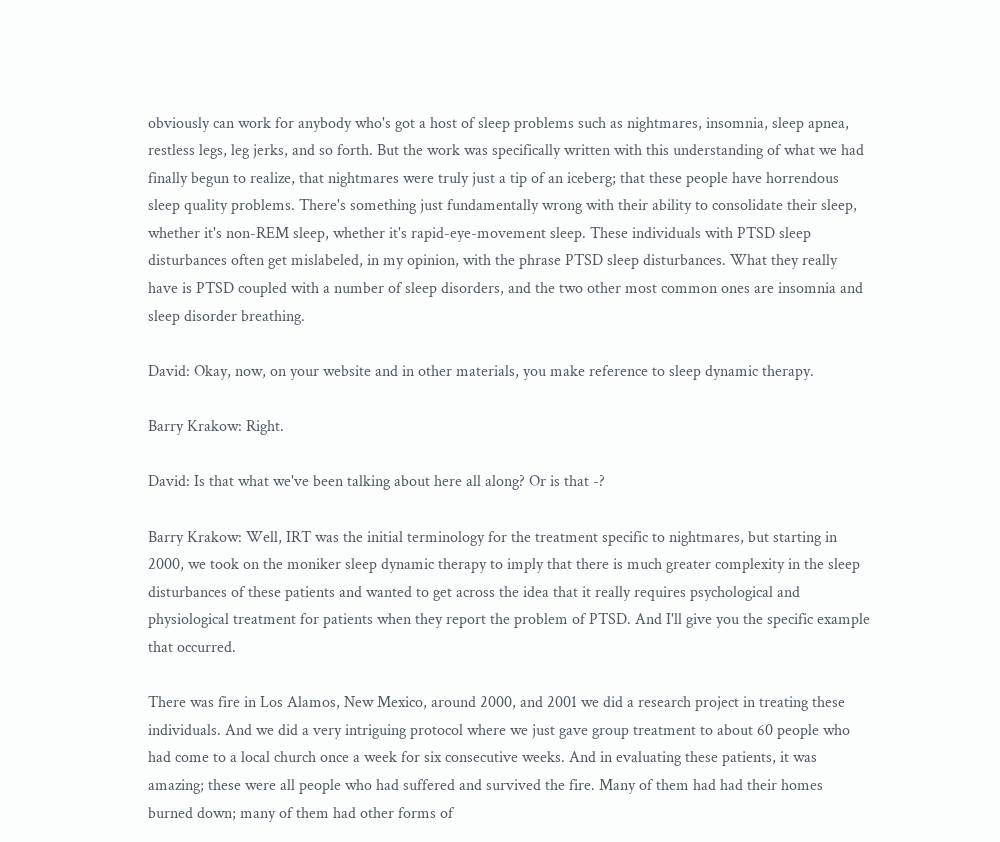obviously can work for anybody who's got a host of sleep problems such as nightmares, insomnia, sleep apnea, restless legs, leg jerks, and so forth. But the work was specifically written with this understanding of what we had finally begun to realize, that nightmares were truly just a tip of an iceberg; that these people have horrendous sleep quality problems. There's something just fundamentally wrong with their ability to consolidate their sleep, whether it's non-REM sleep, whether it's rapid-eye-movement sleep. These individuals with PTSD sleep disturbances often get mislabeled, in my opinion, with the phrase PTSD sleep disturbances. What they really have is PTSD coupled with a number of sleep disorders, and the two other most common ones are insomnia and sleep disorder breathing.

David: Okay, now, on your website and in other materials, you make reference to sleep dynamic therapy.

Barry Krakow: Right.

David: Is that what we've been talking about here all along? Or is that -?

Barry Krakow: Well, IRT was the initial terminology for the treatment specific to nightmares, but starting in 2000, we took on the moniker sleep dynamic therapy to imply that there is much greater complexity in the sleep disturbances of these patients and wanted to get across the idea that it really requires psychological and physiological treatment for patients when they report the problem of PTSD. And I'll give you the specific example that occurred.

There was fire in Los Alamos, New Mexico, around 2000, and 2001 we did a research project in treating these individuals. And we did a very intriguing protocol where we just gave group treatment to about 60 people who had come to a local church once a week for six consecutive weeks. And in evaluating these patients, it was amazing; these were all people who had suffered and survived the fire. Many of them had had their homes burned down; many of them had other forms of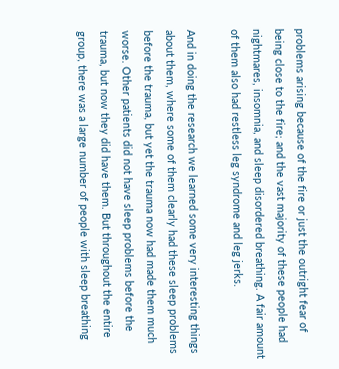problems arising because of the fire or just the outright fear of being close to the fire; and the vast majority of these people had nightmares, insomnia, and sleep disordered breathing. A fair amount of them also had restless leg syndrome and leg jerks.

And in doing the research we learned some very interesting things about them, where some of them clearly had these sleep problems before the trauma, but yet the trauma now had made them much worse. Other patients did not have sleep problems before the trauma, but now they did have them. But throughout the entire group, there was a large number of people with sleep breathing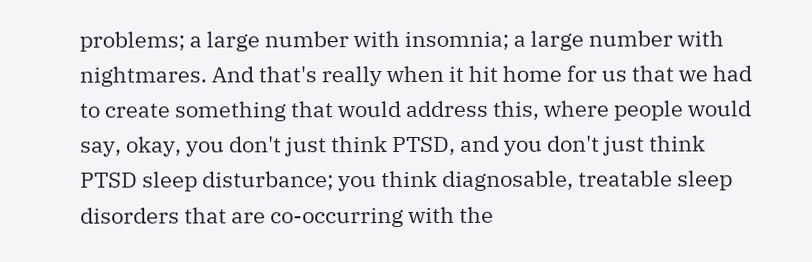problems; a large number with insomnia; a large number with nightmares. And that's really when it hit home for us that we had to create something that would address this, where people would say, okay, you don't just think PTSD, and you don't just think PTSD sleep disturbance; you think diagnosable, treatable sleep disorders that are co-occurring with the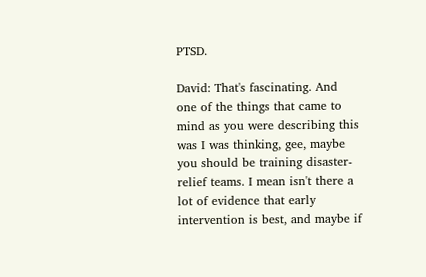PTSD.

David: That's fascinating. And one of the things that came to mind as you were describing this was I was thinking, gee, maybe you should be training disaster-relief teams. I mean isn't there a lot of evidence that early intervention is best, and maybe if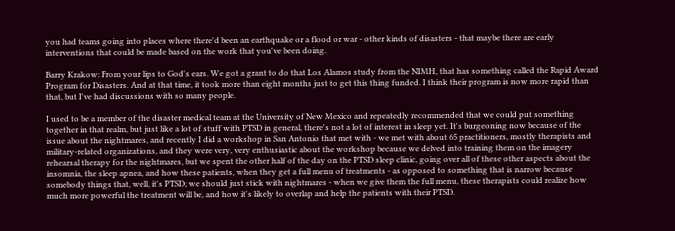you had teams going into places where there'd been an earthquake or a flood or war - other kinds of disasters - that maybe there are early interventions that could be made based on the work that you've been doing.

Barry Krakow: From your lips to God's ears. We got a grant to do that Los Alamos study from the NIMH, that has something called the Rapid Award Program for Disasters. And at that time, it took more than eight months just to get this thing funded. I think their program is now more rapid than that, but I've had discussions with so many people.

I used to be a member of the disaster medical team at the University of New Mexico and repeatedly recommended that we could put something together in that realm, but just like a lot of stuff with PTSD in general, there's not a lot of interest in sleep yet. It's burgeoning now because of the issue about the nightmares, and recently I did a workshop in San Antonio that met with - we met with about 65 practitioners, mostly therapists and military-related organizations, and they were very, very enthusiastic about the workshop because we delved into training them on the imagery rehearsal therapy for the nightmares, but we spent the other half of the day on the PTSD sleep clinic, going over all of these other aspects about the insomnia, the sleep apnea, and how these patients, when they get a full menu of treatments - as opposed to something that is narrow because somebody things that, well, it's PTSD; we should just stick with nightmares - when we give them the full menu, these therapists could realize how much more powerful the treatment will be, and how it's likely to overlap and help the patients with their PTSD.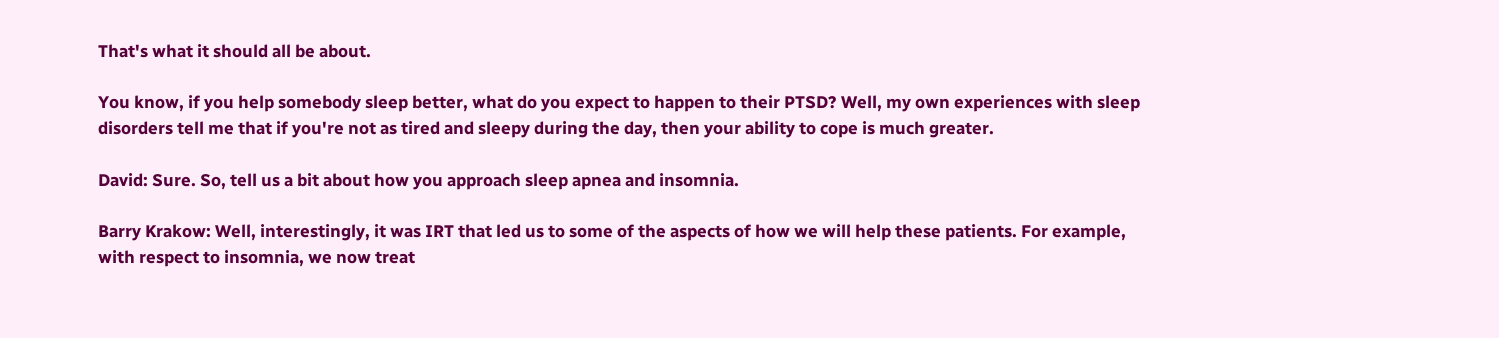That's what it should all be about.

You know, if you help somebody sleep better, what do you expect to happen to their PTSD? Well, my own experiences with sleep disorders tell me that if you're not as tired and sleepy during the day, then your ability to cope is much greater.

David: Sure. So, tell us a bit about how you approach sleep apnea and insomnia.

Barry Krakow: Well, interestingly, it was IRT that led us to some of the aspects of how we will help these patients. For example, with respect to insomnia, we now treat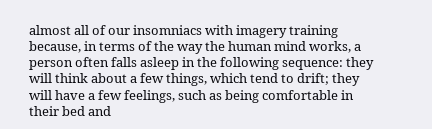almost all of our insomniacs with imagery training because, in terms of the way the human mind works, a person often falls asleep in the following sequence: they will think about a few things, which tend to drift; they will have a few feelings, such as being comfortable in their bed and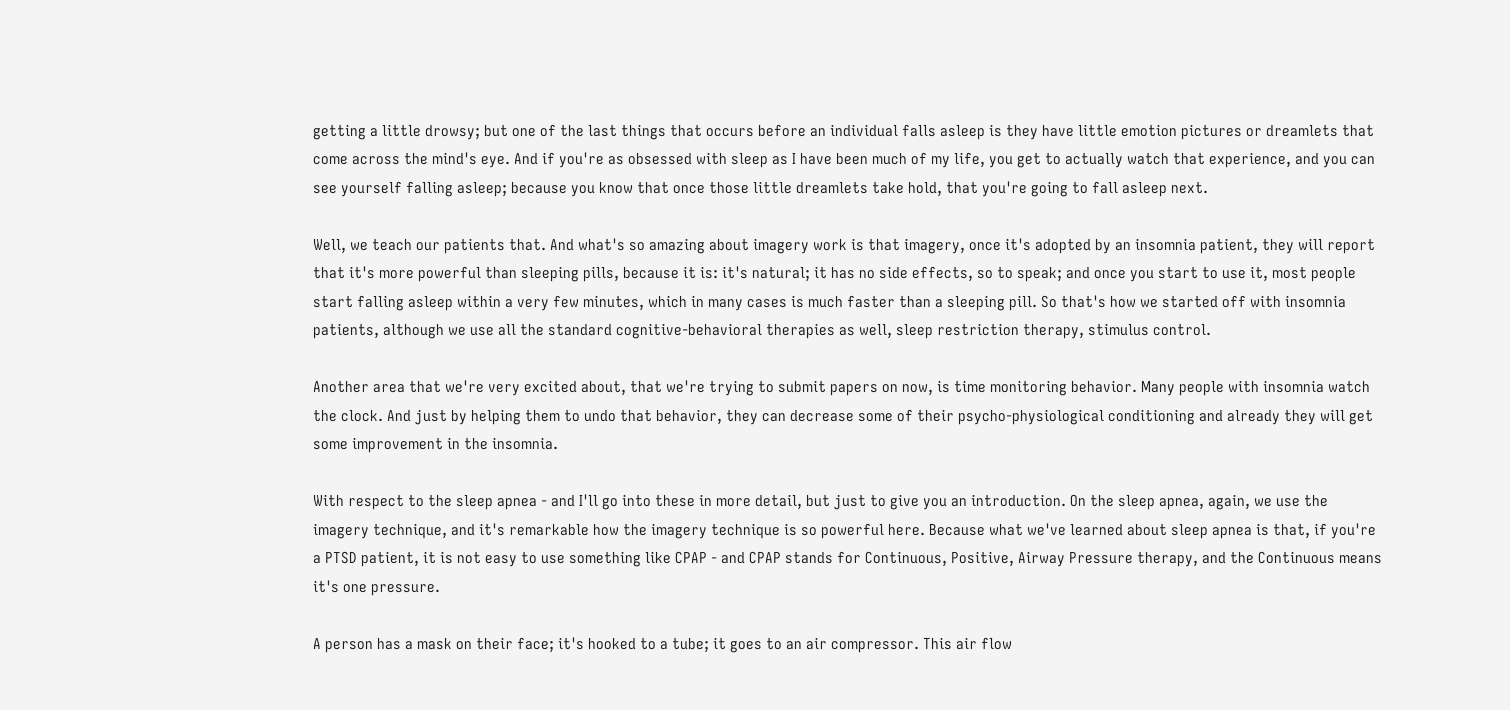getting a little drowsy; but one of the last things that occurs before an individual falls asleep is they have little emotion pictures or dreamlets that come across the mind's eye. And if you're as obsessed with sleep as I have been much of my life, you get to actually watch that experience, and you can see yourself falling asleep; because you know that once those little dreamlets take hold, that you're going to fall asleep next.

Well, we teach our patients that. And what's so amazing about imagery work is that imagery, once it's adopted by an insomnia patient, they will report that it's more powerful than sleeping pills, because it is: it's natural; it has no side effects, so to speak; and once you start to use it, most people start falling asleep within a very few minutes, which in many cases is much faster than a sleeping pill. So that's how we started off with insomnia patients, although we use all the standard cognitive-behavioral therapies as well, sleep restriction therapy, stimulus control.

Another area that we're very excited about, that we're trying to submit papers on now, is time monitoring behavior. Many people with insomnia watch the clock. And just by helping them to undo that behavior, they can decrease some of their psycho-physiological conditioning and already they will get some improvement in the insomnia.

With respect to the sleep apnea - and I'll go into these in more detail, but just to give you an introduction. On the sleep apnea, again, we use the imagery technique, and it's remarkable how the imagery technique is so powerful here. Because what we've learned about sleep apnea is that, if you're a PTSD patient, it is not easy to use something like CPAP - and CPAP stands for Continuous, Positive, Airway Pressure therapy, and the Continuous means it's one pressure.

A person has a mask on their face; it's hooked to a tube; it goes to an air compressor. This air flow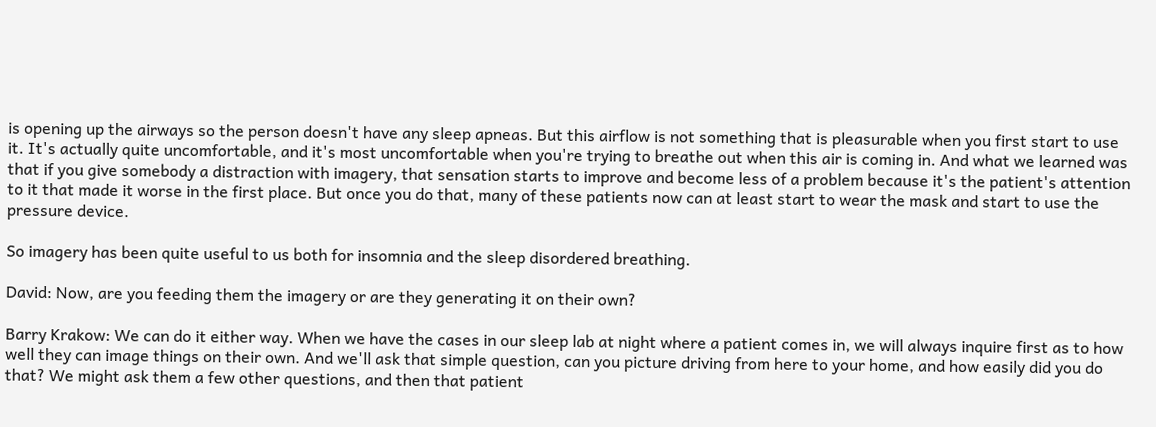is opening up the airways so the person doesn't have any sleep apneas. But this airflow is not something that is pleasurable when you first start to use it. It's actually quite uncomfortable, and it's most uncomfortable when you're trying to breathe out when this air is coming in. And what we learned was that if you give somebody a distraction with imagery, that sensation starts to improve and become less of a problem because it's the patient's attention to it that made it worse in the first place. But once you do that, many of these patients now can at least start to wear the mask and start to use the pressure device.

So imagery has been quite useful to us both for insomnia and the sleep disordered breathing.

David: Now, are you feeding them the imagery or are they generating it on their own?

Barry Krakow: We can do it either way. When we have the cases in our sleep lab at night where a patient comes in, we will always inquire first as to how well they can image things on their own. And we'll ask that simple question, can you picture driving from here to your home, and how easily did you do that? We might ask them a few other questions, and then that patient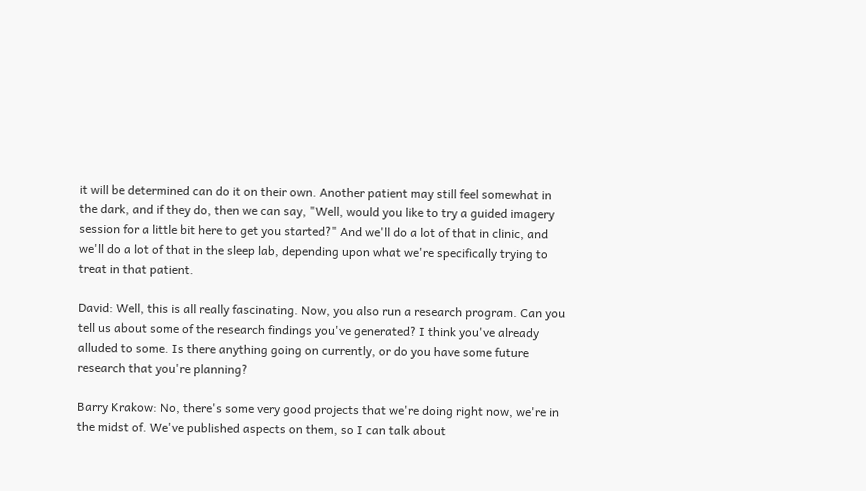it will be determined can do it on their own. Another patient may still feel somewhat in the dark, and if they do, then we can say, "Well, would you like to try a guided imagery session for a little bit here to get you started?" And we'll do a lot of that in clinic, and we'll do a lot of that in the sleep lab, depending upon what we're specifically trying to treat in that patient.

David: Well, this is all really fascinating. Now, you also run a research program. Can you tell us about some of the research findings you've generated? I think you've already alluded to some. Is there anything going on currently, or do you have some future research that you're planning?

Barry Krakow: No, there's some very good projects that we're doing right now, we're in the midst of. We've published aspects on them, so I can talk about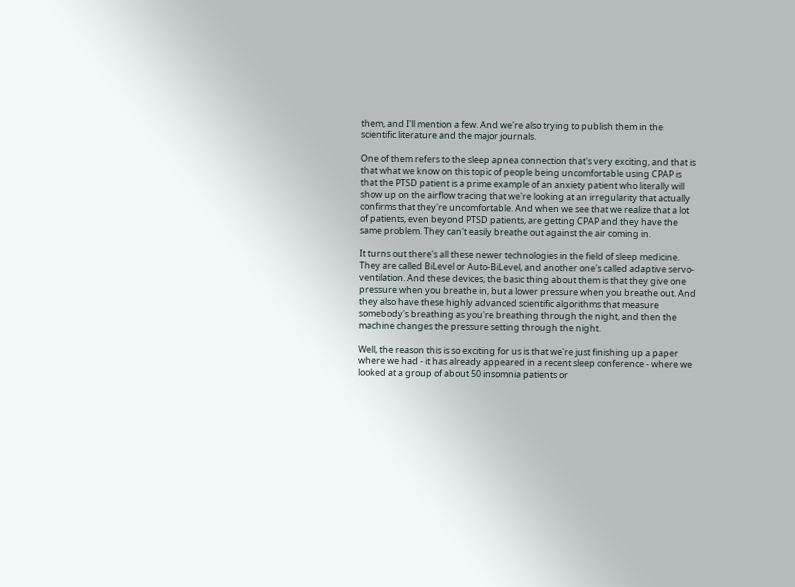them, and I'll mention a few. And we're also trying to publish them in the scientific literature and the major journals.

One of them refers to the sleep apnea connection that's very exciting, and that is that what we know on this topic of people being uncomfortable using CPAP is that the PTSD patient is a prime example of an anxiety patient who literally will show up on the airflow tracing that we're looking at an irregularity that actually confirms that they're uncomfortable. And when we see that we realize that a lot of patients, even beyond PTSD patients, are getting CPAP and they have the same problem. They can't easily breathe out against the air coming in.

It turns out there's all these newer technologies in the field of sleep medicine. They are called BiLevel or Auto-BiLevel, and another one's called adaptive servo-ventilation. And these devices, the basic thing about them is that they give one pressure when you breathe in, but a lower pressure when you breathe out. And they also have these highly advanced scientific algorithms that measure somebody's breathing as you're breathing through the night, and then the machine changes the pressure setting through the night.

Well, the reason this is so exciting for us is that we're just finishing up a paper where we had - it has already appeared in a recent sleep conference - where we looked at a group of about 50 insomnia patients or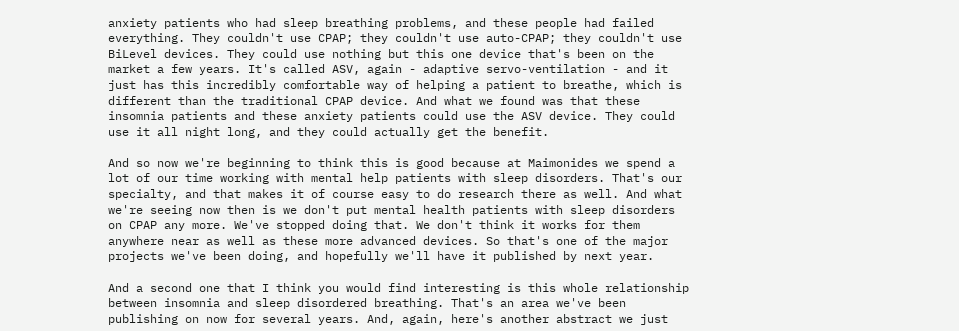anxiety patients who had sleep breathing problems, and these people had failed everything. They couldn't use CPAP; they couldn't use auto-CPAP; they couldn't use BiLevel devices. They could use nothing but this one device that's been on the market a few years. It's called ASV, again - adaptive servo-ventilation - and it just has this incredibly comfortable way of helping a patient to breathe, which is different than the traditional CPAP device. And what we found was that these insomnia patients and these anxiety patients could use the ASV device. They could use it all night long, and they could actually get the benefit.

And so now we're beginning to think this is good because at Maimonides we spend a lot of our time working with mental help patients with sleep disorders. That's our specialty, and that makes it of course easy to do research there as well. And what we're seeing now then is we don't put mental health patients with sleep disorders on CPAP any more. We've stopped doing that. We don't think it works for them anywhere near as well as these more advanced devices. So that's one of the major projects we've been doing, and hopefully we'll have it published by next year.

And a second one that I think you would find interesting is this whole relationship between insomnia and sleep disordered breathing. That's an area we've been publishing on now for several years. And, again, here's another abstract we just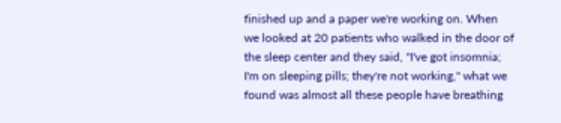finished up and a paper we're working on. When we looked at 20 patients who walked in the door of the sleep center and they said, "I've got insomnia; I'm on sleeping pills; they're not working," what we found was almost all these people have breathing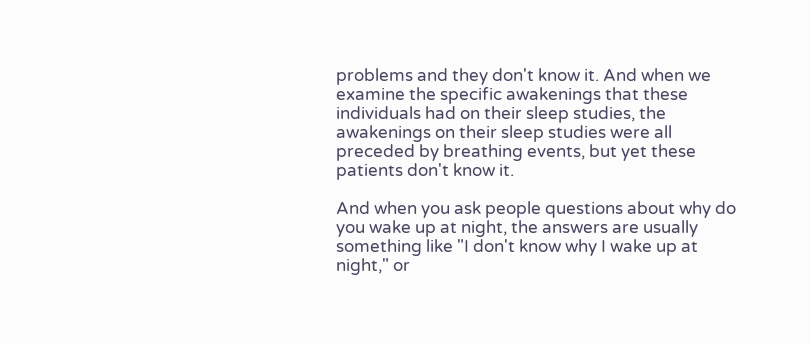problems and they don't know it. And when we examine the specific awakenings that these individuals had on their sleep studies, the awakenings on their sleep studies were all preceded by breathing events, but yet these patients don't know it.

And when you ask people questions about why do you wake up at night, the answers are usually something like "I don't know why I wake up at night," or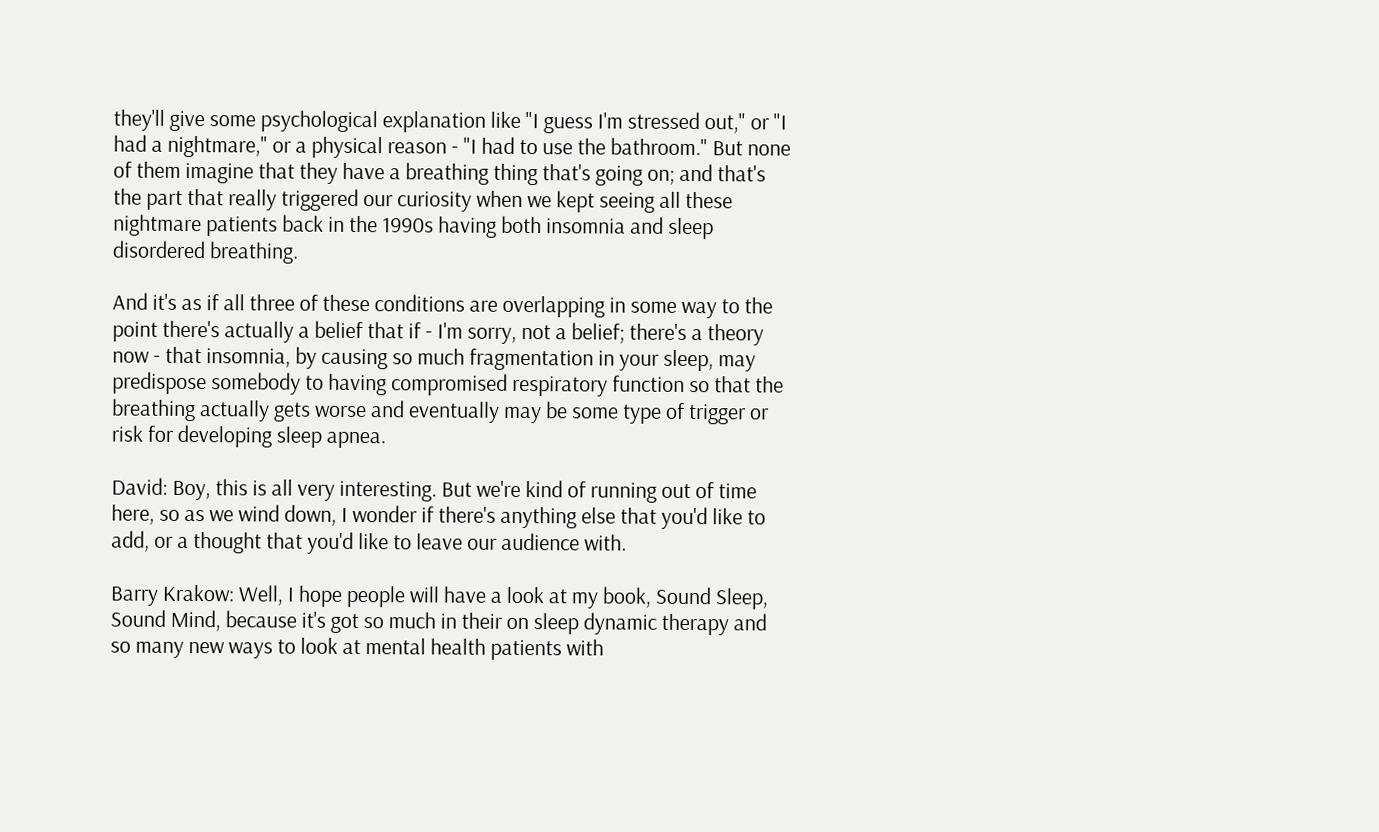they'll give some psychological explanation like "I guess I'm stressed out," or "I had a nightmare," or a physical reason - "I had to use the bathroom." But none of them imagine that they have a breathing thing that's going on; and that's the part that really triggered our curiosity when we kept seeing all these nightmare patients back in the 1990s having both insomnia and sleep disordered breathing.

And it's as if all three of these conditions are overlapping in some way to the point there's actually a belief that if - I'm sorry, not a belief; there's a theory now - that insomnia, by causing so much fragmentation in your sleep, may predispose somebody to having compromised respiratory function so that the breathing actually gets worse and eventually may be some type of trigger or risk for developing sleep apnea.

David: Boy, this is all very interesting. But we're kind of running out of time here, so as we wind down, I wonder if there's anything else that you'd like to add, or a thought that you'd like to leave our audience with.

Barry Krakow: Well, I hope people will have a look at my book, Sound Sleep, Sound Mind, because it's got so much in their on sleep dynamic therapy and so many new ways to look at mental health patients with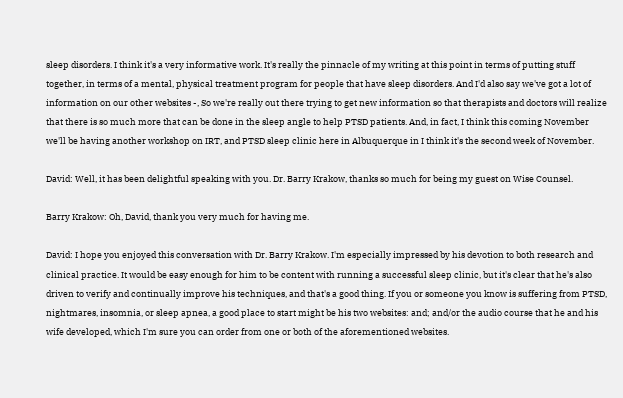sleep disorders. I think it's a very informative work. It's really the pinnacle of my writing at this point in terms of putting stuff together, in terms of a mental, physical treatment program for people that have sleep disorders. And I'd also say we've got a lot of information on our other websites -, So we're really out there trying to get new information so that therapists and doctors will realize that there is so much more that can be done in the sleep angle to help PTSD patients. And, in fact, I think this coming November we'll be having another workshop on IRT, and PTSD sleep clinic here in Albuquerque in I think it's the second week of November.

David: Well, it has been delightful speaking with you. Dr. Barry Krakow, thanks so much for being my guest on Wise Counsel.

Barry Krakow: Oh, David, thank you very much for having me.

David: I hope you enjoyed this conversation with Dr. Barry Krakow. I'm especially impressed by his devotion to both research and clinical practice. It would be easy enough for him to be content with running a successful sleep clinic, but it's clear that he's also driven to verify and continually improve his techniques, and that's a good thing. If you or someone you know is suffering from PTSD, nightmares, insomnia, or sleep apnea, a good place to start might be his two websites: and; and/or the audio course that he and his wife developed, which I'm sure you can order from one or both of the aforementioned websites.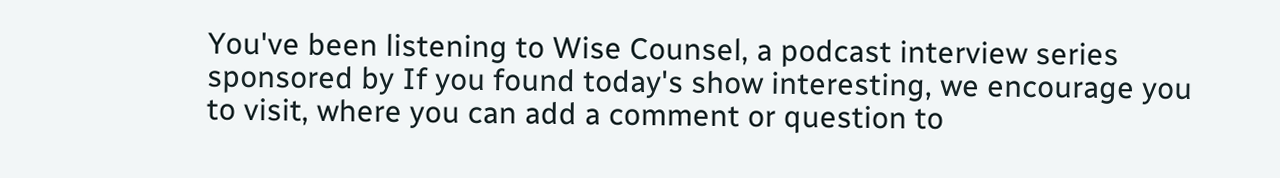You've been listening to Wise Counsel, a podcast interview series sponsored by If you found today's show interesting, we encourage you to visit, where you can add a comment or question to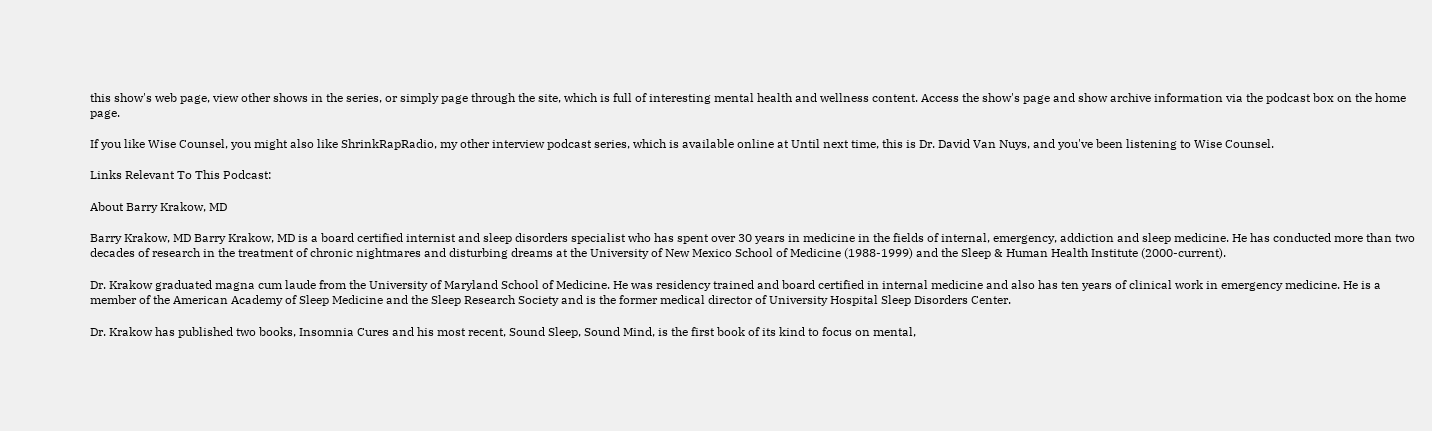this show's web page, view other shows in the series, or simply page through the site, which is full of interesting mental health and wellness content. Access the show's page and show archive information via the podcast box on the home page.

If you like Wise Counsel, you might also like ShrinkRapRadio, my other interview podcast series, which is available online at Until next time, this is Dr. David Van Nuys, and you've been listening to Wise Counsel.

Links Relevant To This Podcast:

About Barry Krakow, MD

Barry Krakow, MD Barry Krakow, MD is a board certified internist and sleep disorders specialist who has spent over 30 years in medicine in the fields of internal, emergency, addiction and sleep medicine. He has conducted more than two decades of research in the treatment of chronic nightmares and disturbing dreams at the University of New Mexico School of Medicine (1988-1999) and the Sleep & Human Health Institute (2000-current).

Dr. Krakow graduated magna cum laude from the University of Maryland School of Medicine. He was residency trained and board certified in internal medicine and also has ten years of clinical work in emergency medicine. He is a member of the American Academy of Sleep Medicine and the Sleep Research Society and is the former medical director of University Hospital Sleep Disorders Center.

Dr. Krakow has published two books, Insomnia Cures and his most recent, Sound Sleep, Sound Mind, is the first book of its kind to focus on mental,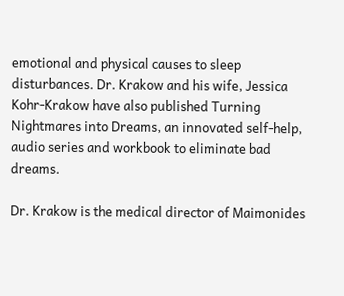emotional and physical causes to sleep disturbances. Dr. Krakow and his wife, Jessica Kohr-Krakow have also published Turning Nightmares into Dreams, an innovated self-help, audio series and workbook to eliminate bad dreams.

Dr. Krakow is the medical director of Maimonides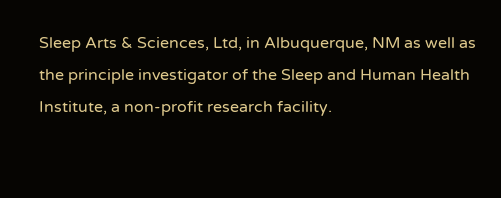Sleep Arts & Sciences, Ltd, in Albuquerque, NM as well as the principle investigator of the Sleep and Human Health Institute, a non-profit research facility.